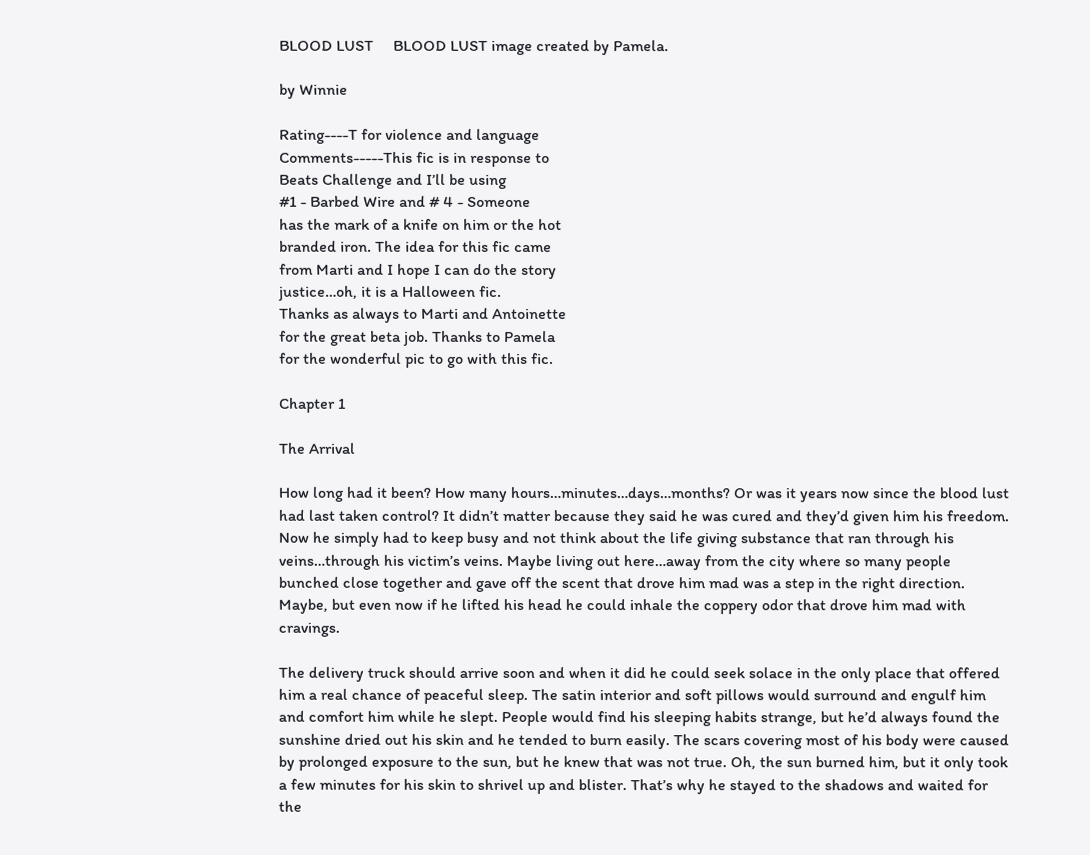BLOOD LUST     BLOOD LUST image created by Pamela.

by Winnie

Rating----T for violence and language
Comments-----This fic is in response to
Beats Challenge and I’ll be using
#1 - Barbed Wire and # 4 - Someone
has the mark of a knife on him or the hot
branded iron. The idea for this fic came
from Marti and I hope I can do the story
justice…oh, it is a Halloween fic.
Thanks as always to Marti and Antoinette
for the great beta job. Thanks to Pamela
for the wonderful pic to go with this fic.

Chapter 1

The Arrival

How long had it been? How many hours…minutes…days…months? Or was it years now since the blood lust had last taken control? It didn’t matter because they said he was cured and they’d given him his freedom. Now he simply had to keep busy and not think about the life giving substance that ran through his veins…through his victim’s veins. Maybe living out here…away from the city where so many people bunched close together and gave off the scent that drove him mad was a step in the right direction. Maybe, but even now if he lifted his head he could inhale the coppery odor that drove him mad with cravings.

The delivery truck should arrive soon and when it did he could seek solace in the only place that offered him a real chance of peaceful sleep. The satin interior and soft pillows would surround and engulf him and comfort him while he slept. People would find his sleeping habits strange, but he’d always found the sunshine dried out his skin and he tended to burn easily. The scars covering most of his body were caused by prolonged exposure to the sun, but he knew that was not true. Oh, the sun burned him, but it only took a few minutes for his skin to shrivel up and blister. That’s why he stayed to the shadows and waited for the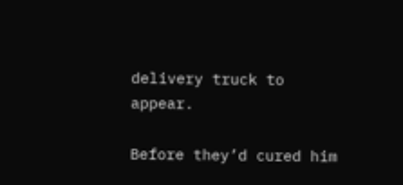delivery truck to appear.

Before they’d cured him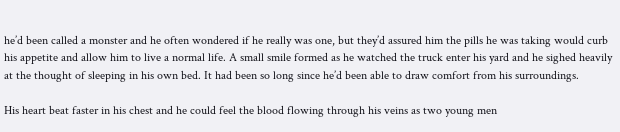he’d been called a monster and he often wondered if he really was one, but they’d assured him the pills he was taking would curb his appetite and allow him to live a normal life. A small smile formed as he watched the truck enter his yard and he sighed heavily at the thought of sleeping in his own bed. It had been so long since he’d been able to draw comfort from his surroundings.

His heart beat faster in his chest and he could feel the blood flowing through his veins as two young men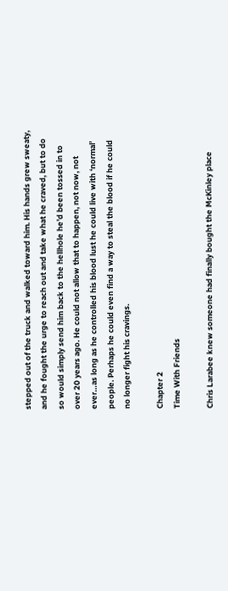stepped out of the truck and walked toward him. His hands grew sweaty, and he fought the urge to reach out and take what he craved, but to do so would simply send him back to the hellhole he’d been tossed in to over 20 years ago. He could not allow that to happen, not now, not ever…as long as he controlled his blood lust he could live with ‘normal’ people. Perhaps he could even find a way to steal the blood if he could no longer fight his cravings.

Chapter 2
Time With Friends

Chris Larabee knew someone had finally bought the McKinley place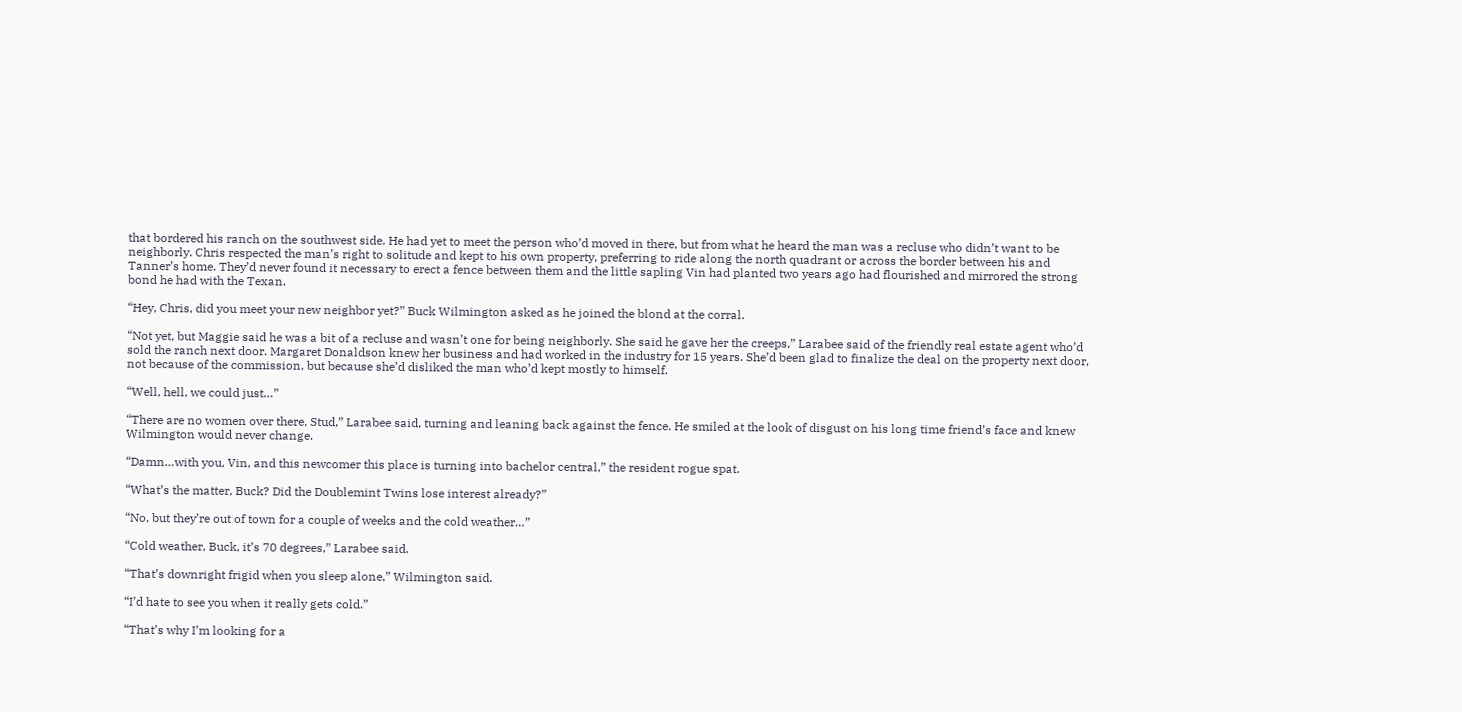that bordered his ranch on the southwest side. He had yet to meet the person who’d moved in there, but from what he heard the man was a recluse who didn’t want to be neighborly. Chris respected the man’s right to solitude and kept to his own property, preferring to ride along the north quadrant or across the border between his and Tanner’s home. They’d never found it necessary to erect a fence between them and the little sapling Vin had planted two years ago had flourished and mirrored the strong bond he had with the Texan.

“Hey, Chris, did you meet your new neighbor yet?” Buck Wilmington asked as he joined the blond at the corral.

“Not yet, but Maggie said he was a bit of a recluse and wasn’t one for being neighborly. She said he gave her the creeps,” Larabee said of the friendly real estate agent who’d sold the ranch next door. Margaret Donaldson knew her business and had worked in the industry for 15 years. She’d been glad to finalize the deal on the property next door, not because of the commission, but because she’d disliked the man who’d kept mostly to himself.

“Well, hell, we could just…”

“There are no women over there, Stud,” Larabee said, turning and leaning back against the fence. He smiled at the look of disgust on his long time friend’s face and knew Wilmington would never change.

“Damn…with you, Vin, and this newcomer this place is turning into bachelor central,” the resident rogue spat.

“What’s the matter, Buck? Did the Doublemint Twins lose interest already?”

“No, but they’re out of town for a couple of weeks and the cold weather…”

“Cold weather, Buck, it’s 70 degrees,” Larabee said.

“That’s downright frigid when you sleep alone,” Wilmington said.

“I’d hate to see you when it really gets cold.”

“That’s why I’m looking for a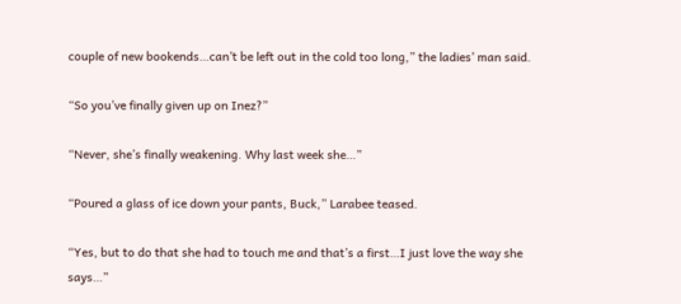couple of new bookends…can’t be left out in the cold too long,” the ladies’ man said.

“So you’ve finally given up on Inez?”

“Never, she’s finally weakening. Why last week she…”

“Poured a glass of ice down your pants, Buck,” Larabee teased.

“Yes, but to do that she had to touch me and that’s a first…I just love the way she says…”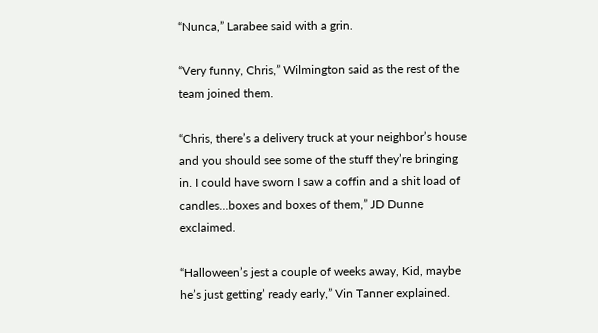“Nunca,” Larabee said with a grin.

“Very funny, Chris,” Wilmington said as the rest of the team joined them.

“Chris, there’s a delivery truck at your neighbor’s house and you should see some of the stuff they’re bringing in. I could have sworn I saw a coffin and a shit load of candles…boxes and boxes of them,” JD Dunne exclaimed.

“Halloween’s jest a couple of weeks away, Kid, maybe he’s just getting’ ready early,” Vin Tanner explained.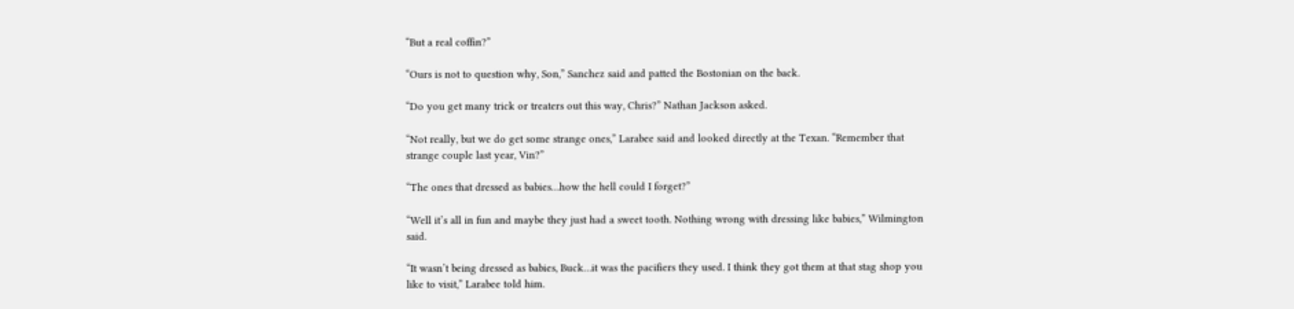“But a real coffin?”

“Ours is not to question why, Son,” Sanchez said and patted the Bostonian on the back.

“Do you get many trick or treaters out this way, Chris?” Nathan Jackson asked.

“Not really, but we do get some strange ones,” Larabee said and looked directly at the Texan. “Remember that strange couple last year, Vin?”

“The ones that dressed as babies…how the hell could I forget?”

“Well it’s all in fun and maybe they just had a sweet tooth. Nothing wrong with dressing like babies,” Wilmington said.

“It wasn’t being dressed as babies, Buck…it was the pacifiers they used. I think they got them at that stag shop you like to visit,” Larabee told him.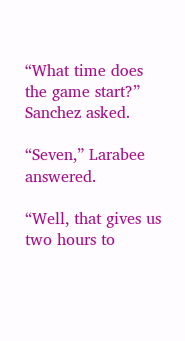“What time does the game start?” Sanchez asked.

“Seven,” Larabee answered.

“Well, that gives us two hours to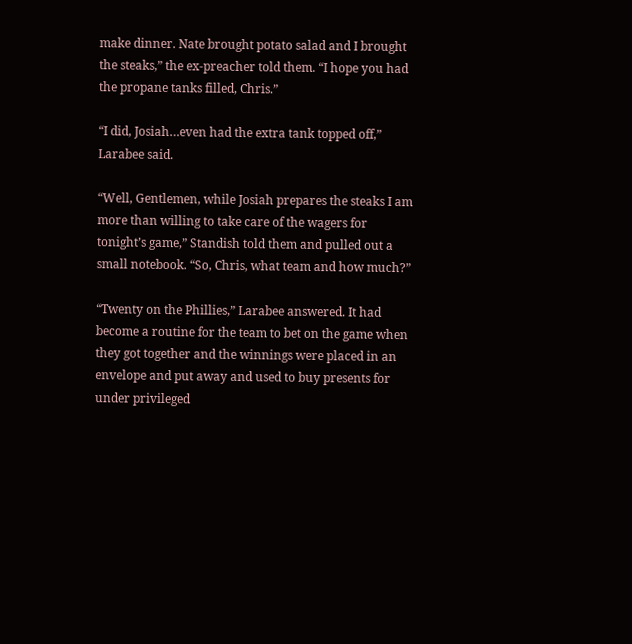make dinner. Nate brought potato salad and I brought the steaks,” the ex-preacher told them. “I hope you had the propane tanks filled, Chris.”

“I did, Josiah…even had the extra tank topped off,” Larabee said.

“Well, Gentlemen, while Josiah prepares the steaks I am more than willing to take care of the wagers for tonight’s game,” Standish told them and pulled out a small notebook. “So, Chris, what team and how much?”

“Twenty on the Phillies,” Larabee answered. It had become a routine for the team to bet on the game when they got together and the winnings were placed in an envelope and put away and used to buy presents for under privileged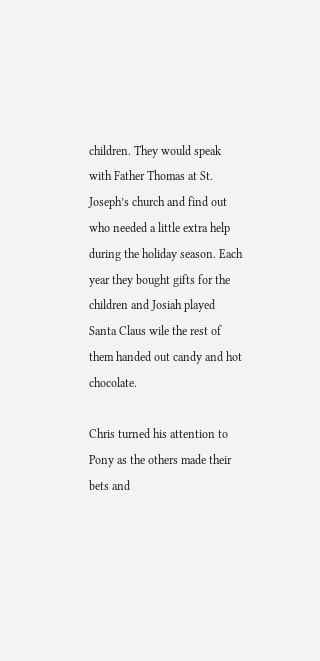children. They would speak with Father Thomas at St. Joseph’s church and find out who needed a little extra help during the holiday season. Each year they bought gifts for the children and Josiah played Santa Claus wile the rest of them handed out candy and hot chocolate.

Chris turned his attention to Pony as the others made their bets and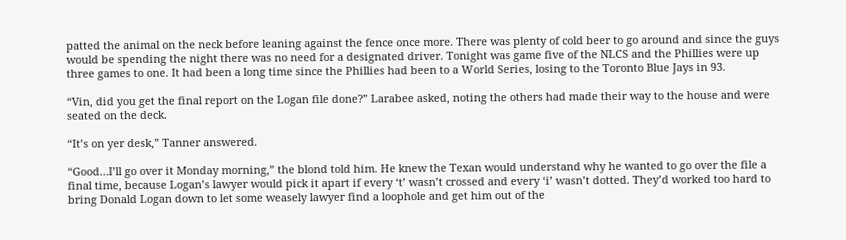patted the animal on the neck before leaning against the fence once more. There was plenty of cold beer to go around and since the guys would be spending the night there was no need for a designated driver. Tonight was game five of the NLCS and the Phillies were up three games to one. It had been a long time since the Phillies had been to a World Series, losing to the Toronto Blue Jays in 93.

“Vin, did you get the final report on the Logan file done?” Larabee asked, noting the others had made their way to the house and were seated on the deck.

“It’s on yer desk,” Tanner answered.

“Good…I’ll go over it Monday morning,” the blond told him. He knew the Texan would understand why he wanted to go over the file a final time, because Logan’s lawyer would pick it apart if every ‘t’ wasn’t crossed and every ‘i’ wasn’t dotted. They’d worked too hard to bring Donald Logan down to let some weasely lawyer find a loophole and get him out of the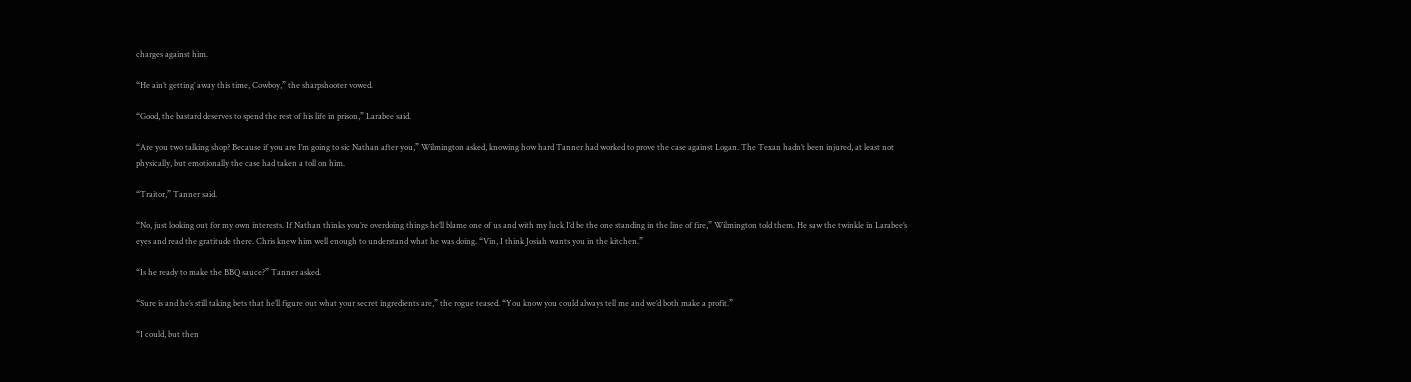charges against him.

“He ain’t getting’ away this time, Cowboy,” the sharpshooter vowed.

“Good, the bastard deserves to spend the rest of his life in prison,” Larabee said.

“Are you two talking shop? Because if you are I’m going to sic Nathan after you,” Wilmington asked, knowing how hard Tanner had worked to prove the case against Logan. The Texan hadn’t been injured, at least not physically, but emotionally the case had taken a toll on him.

“Traitor,” Tanner said.

“No, just looking out for my own interests. If Nathan thinks you’re overdoing things he’ll blame one of us and with my luck I’d be the one standing in the line of fire,” Wilmington told them. He saw the twinkle in Larabee’s eyes and read the gratitude there. Chris knew him well enough to understand what he was doing. “Vin, I think Josiah wants you in the kitchen.”

“Is he ready to make the BBQ sauce?” Tanner asked.

“Sure is and he’s still taking bets that he’ll figure out what your secret ingredients are,” the rogue teased. “You know you could always tell me and we’d both make a profit.”

“I could, but then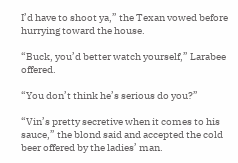I’d have to shoot ya,” the Texan vowed before hurrying toward the house.

“Buck, you’d better watch yourself,” Larabee offered.

“You don’t think he’s serious do you?”

“Vin’s pretty secretive when it comes to his sauce,” the blond said and accepted the cold beer offered by the ladies’ man.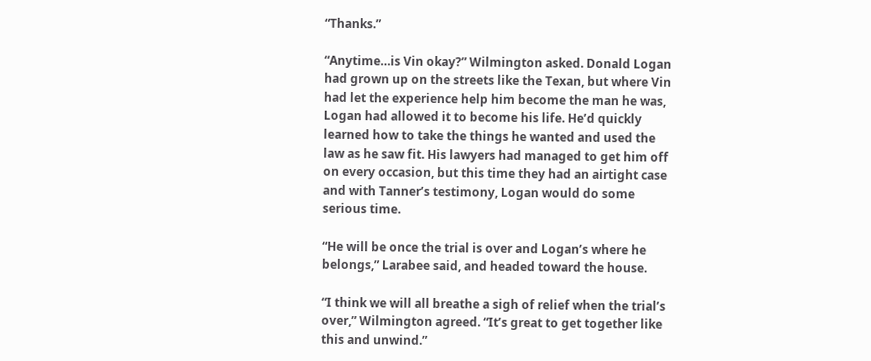“Thanks.”

“Anytime…is Vin okay?” Wilmington asked. Donald Logan had grown up on the streets like the Texan, but where Vin had let the experience help him become the man he was, Logan had allowed it to become his life. He’d quickly learned how to take the things he wanted and used the law as he saw fit. His lawyers had managed to get him off on every occasion, but this time they had an airtight case and with Tanner’s testimony, Logan would do some serious time.

“He will be once the trial is over and Logan’s where he belongs,” Larabee said, and headed toward the house.

“I think we will all breathe a sigh of relief when the trial’s over,” Wilmington agreed. “It’s great to get together like this and unwind.”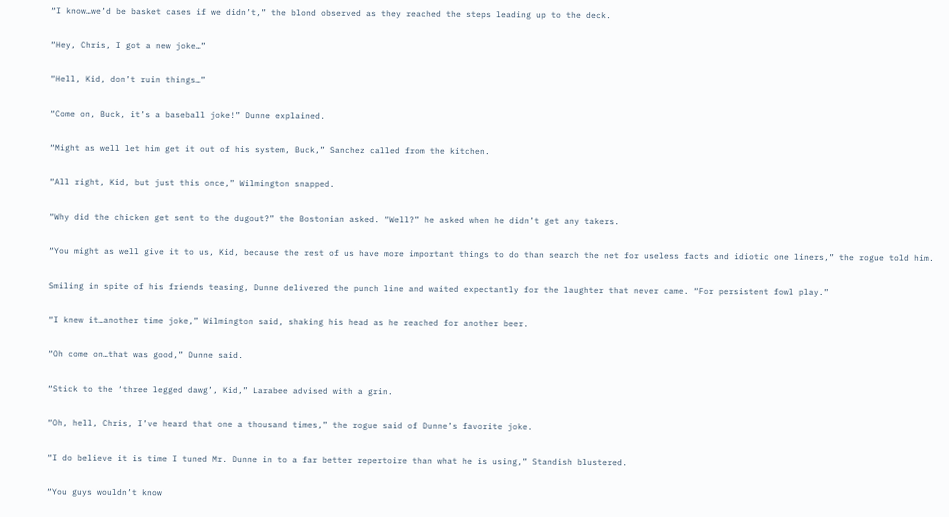“I know…we’d be basket cases if we didn’t,” the blond observed as they reached the steps leading up to the deck.

“Hey, Chris, I got a new joke…”

“Hell, Kid, don’t ruin things…”

“Come on, Buck, it’s a baseball joke!” Dunne explained.

“Might as well let him get it out of his system, Buck,” Sanchez called from the kitchen.

“All right, Kid, but just this once,” Wilmington snapped.

“Why did the chicken get sent to the dugout?” the Bostonian asked. “Well?” he asked when he didn’t get any takers.

“You might as well give it to us, Kid, because the rest of us have more important things to do than search the net for useless facts and idiotic one liners,” the rogue told him.

Smiling in spite of his friends teasing, Dunne delivered the punch line and waited expectantly for the laughter that never came. “For persistent fowl play.”

“I knew it…another time joke,” Wilmington said, shaking his head as he reached for another beer.

“Oh come on…that was good,” Dunne said.

“Stick to the ‘three legged dawg’, Kid,” Larabee advised with a grin.

“Oh, hell, Chris, I’ve heard that one a thousand times,” the rogue said of Dunne’s favorite joke.

“I do believe it is time I tuned Mr. Dunne in to a far better repertoire than what he is using,” Standish blustered.

“You guys wouldn’t know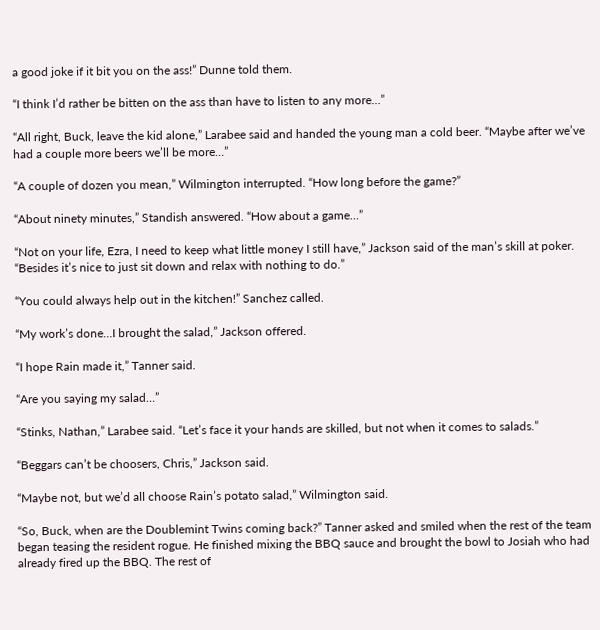a good joke if it bit you on the ass!” Dunne told them.

“I think I’d rather be bitten on the ass than have to listen to any more…”

“All right, Buck, leave the kid alone,” Larabee said and handed the young man a cold beer. “Maybe after we’ve had a couple more beers we’ll be more…”

“A couple of dozen you mean,” Wilmington interrupted. “How long before the game?”

“About ninety minutes,” Standish answered. “How about a game…”

“Not on your life, Ezra, I need to keep what little money I still have,” Jackson said of the man’s skill at poker. “Besides it’s nice to just sit down and relax with nothing to do.”

“You could always help out in the kitchen!” Sanchez called.

“My work’s done…I brought the salad,” Jackson offered.

“I hope Rain made it,” Tanner said.

“Are you saying my salad…”

“Stinks, Nathan,” Larabee said. “Let’s face it your hands are skilled, but not when it comes to salads.”

“Beggars can’t be choosers, Chris,” Jackson said.

“Maybe not, but we’d all choose Rain’s potato salad,” Wilmington said.

“So, Buck, when are the Doublemint Twins coming back?” Tanner asked and smiled when the rest of the team began teasing the resident rogue. He finished mixing the BBQ sauce and brought the bowl to Josiah who had already fired up the BBQ. The rest of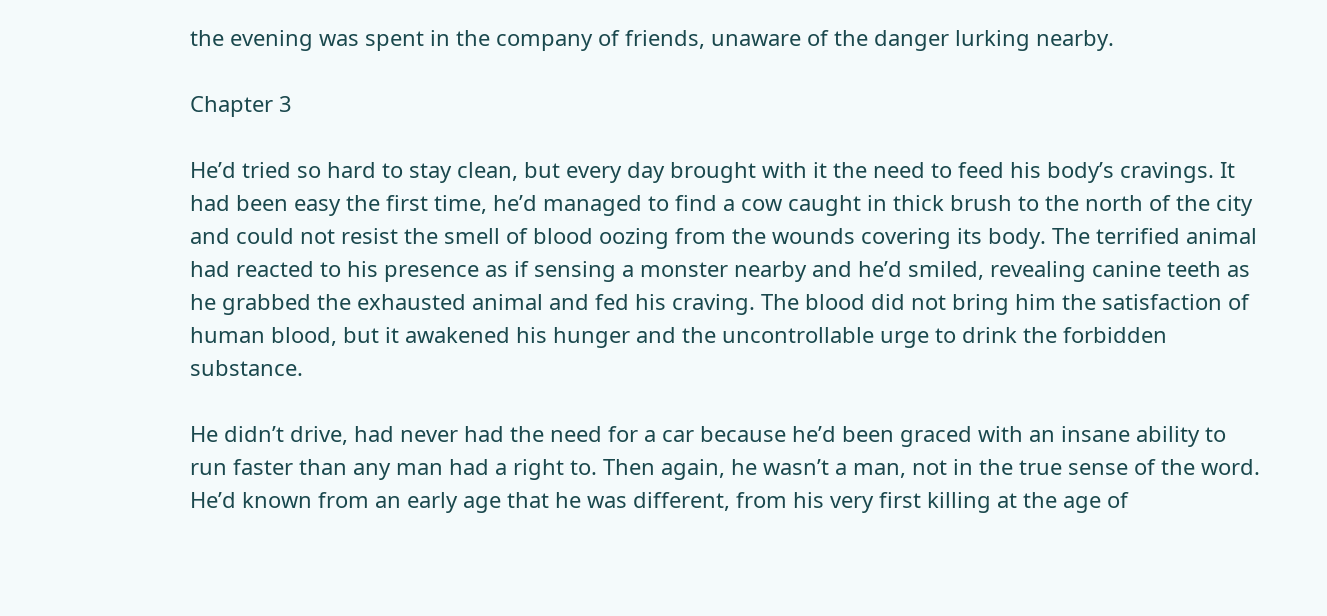the evening was spent in the company of friends, unaware of the danger lurking nearby.

Chapter 3

He’d tried so hard to stay clean, but every day brought with it the need to feed his body’s cravings. It had been easy the first time, he’d managed to find a cow caught in thick brush to the north of the city and could not resist the smell of blood oozing from the wounds covering its body. The terrified animal had reacted to his presence as if sensing a monster nearby and he’d smiled, revealing canine teeth as he grabbed the exhausted animal and fed his craving. The blood did not bring him the satisfaction of human blood, but it awakened his hunger and the uncontrollable urge to drink the forbidden substance.

He didn’t drive, had never had the need for a car because he’d been graced with an insane ability to run faster than any man had a right to. Then again, he wasn’t a man, not in the true sense of the word. He’d known from an early age that he was different, from his very first killing at the age of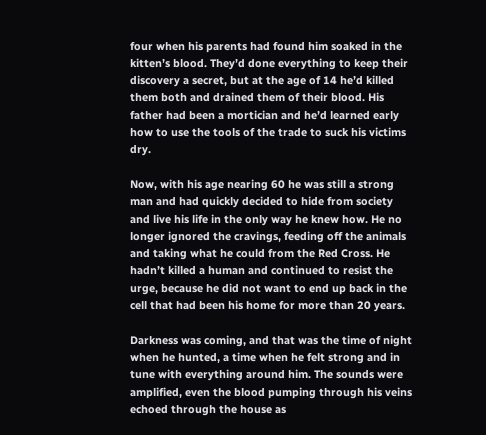four when his parents had found him soaked in the kitten’s blood. They’d done everything to keep their discovery a secret, but at the age of 14 he’d killed them both and drained them of their blood. His father had been a mortician and he’d learned early how to use the tools of the trade to suck his victims dry.

Now, with his age nearing 60 he was still a strong man and had quickly decided to hide from society and live his life in the only way he knew how. He no longer ignored the cravings, feeding off the animals and taking what he could from the Red Cross. He hadn’t killed a human and continued to resist the urge, because he did not want to end up back in the cell that had been his home for more than 20 years.

Darkness was coming, and that was the time of night when he hunted, a time when he felt strong and in tune with everything around him. The sounds were amplified, even the blood pumping through his veins echoed through the house as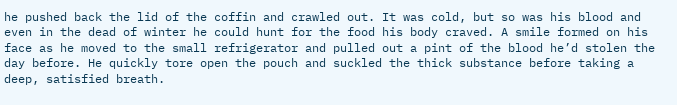he pushed back the lid of the coffin and crawled out. It was cold, but so was his blood and even in the dead of winter he could hunt for the food his body craved. A smile formed on his face as he moved to the small refrigerator and pulled out a pint of the blood he’d stolen the day before. He quickly tore open the pouch and suckled the thick substance before taking a deep, satisfied breath.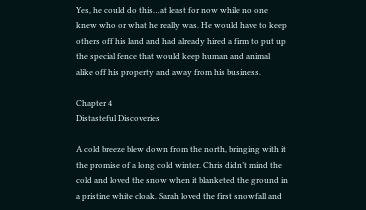Yes, he could do this…at least for now while no one knew who or what he really was. He would have to keep others off his land and had already hired a firm to put up the special fence that would keep human and animal alike off his property and away from his business.

Chapter 4
Distasteful Discoveries

A cold breeze blew down from the north, bringing with it the promise of a long cold winter. Chris didn’t mind the cold and loved the snow when it blanketed the ground in a pristine white cloak. Sarah loved the first snowfall and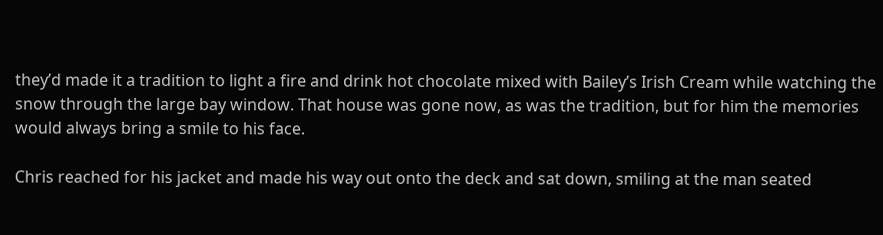they’d made it a tradition to light a fire and drink hot chocolate mixed with Bailey’s Irish Cream while watching the snow through the large bay window. That house was gone now, as was the tradition, but for him the memories would always bring a smile to his face.

Chris reached for his jacket and made his way out onto the deck and sat down, smiling at the man seated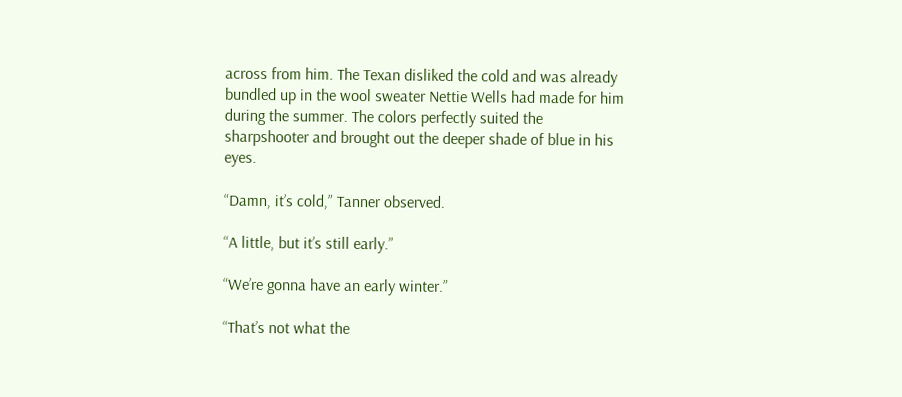across from him. The Texan disliked the cold and was already bundled up in the wool sweater Nettie Wells had made for him during the summer. The colors perfectly suited the sharpshooter and brought out the deeper shade of blue in his eyes.

“Damn, it’s cold,” Tanner observed.

“A little, but it’s still early.”

“We’re gonna have an early winter.”

“That’s not what the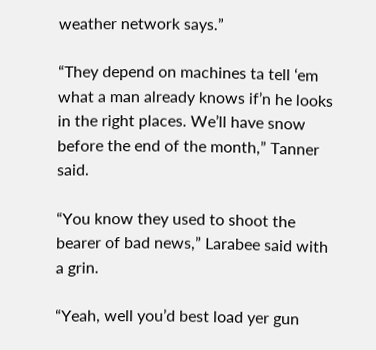weather network says.”

“They depend on machines ta tell ‘em what a man already knows if’n he looks in the right places. We’ll have snow before the end of the month,” Tanner said.

“You know they used to shoot the bearer of bad news,” Larabee said with a grin.

“Yeah, well you’d best load yer gun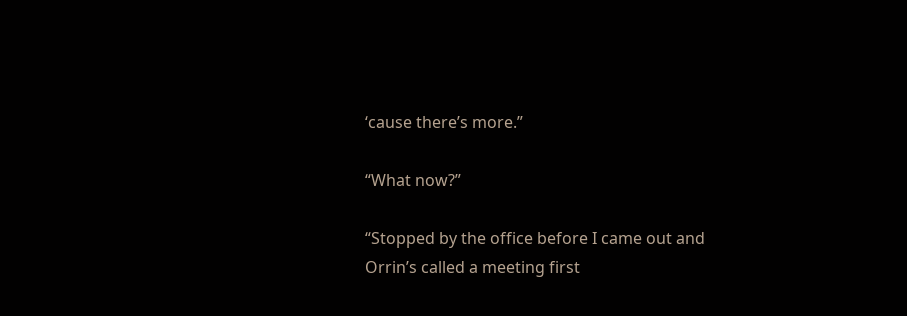‘cause there’s more.”

“What now?”

“Stopped by the office before I came out and Orrin’s called a meeting first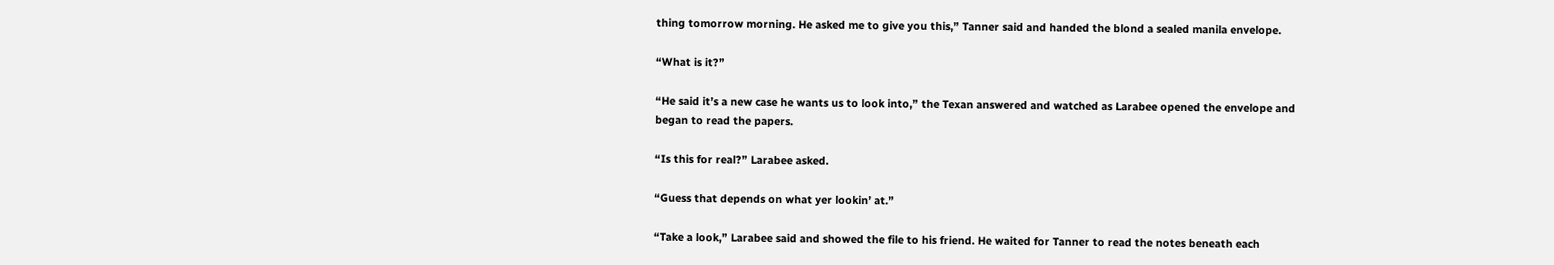thing tomorrow morning. He asked me to give you this,” Tanner said and handed the blond a sealed manila envelope.

“What is it?”

“He said it’s a new case he wants us to look into,” the Texan answered and watched as Larabee opened the envelope and began to read the papers.

“Is this for real?” Larabee asked.

“Guess that depends on what yer lookin’ at.”

“Take a look,” Larabee said and showed the file to his friend. He waited for Tanner to read the notes beneath each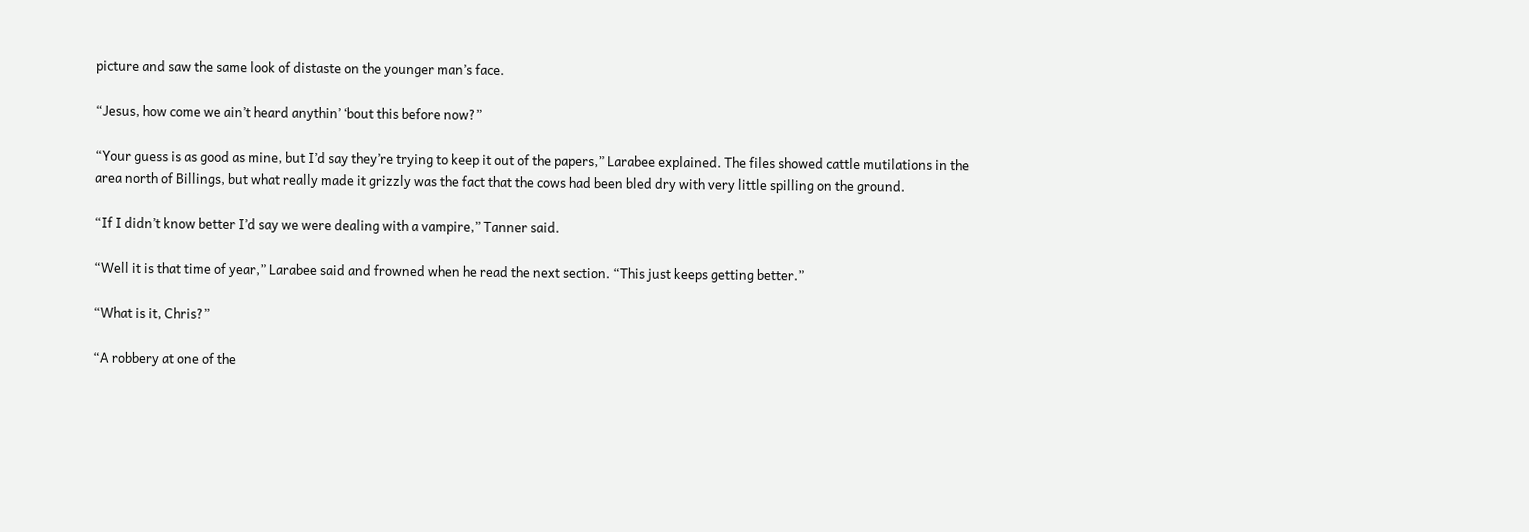picture and saw the same look of distaste on the younger man’s face.

“Jesus, how come we ain’t heard anythin’ ‘bout this before now?”

“Your guess is as good as mine, but I’d say they’re trying to keep it out of the papers,” Larabee explained. The files showed cattle mutilations in the area north of Billings, but what really made it grizzly was the fact that the cows had been bled dry with very little spilling on the ground.

“If I didn’t know better I’d say we were dealing with a vampire,” Tanner said.

“Well it is that time of year,” Larabee said and frowned when he read the next section. “This just keeps getting better.”

“What is it, Chris?”

“A robbery at one of the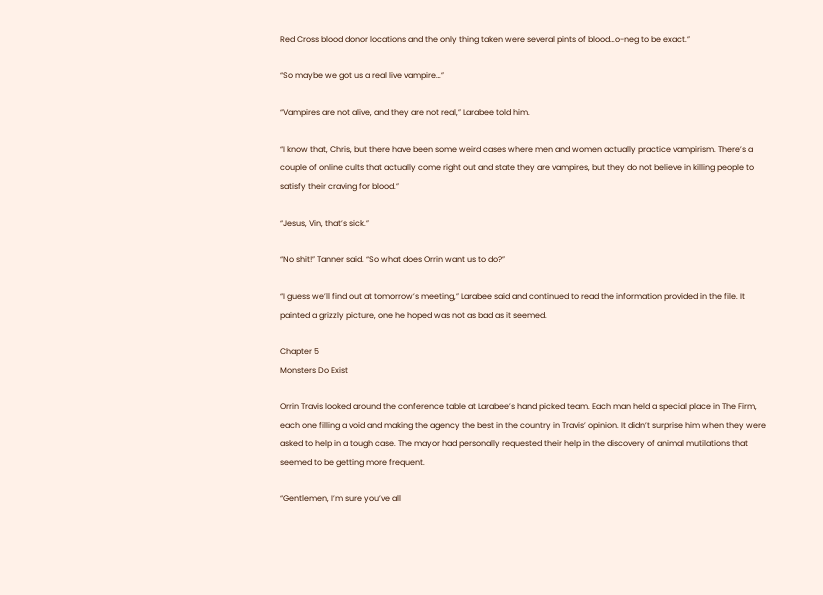Red Cross blood donor locations and the only thing taken were several pints of blood…o-neg to be exact.”

“So maybe we got us a real live vampire…”

“Vampires are not alive, and they are not real,” Larabee told him.

“I know that, Chris, but there have been some weird cases where men and women actually practice vampirism. There’s a couple of online cults that actually come right out and state they are vampires, but they do not believe in killing people to satisfy their craving for blood.”

“Jesus, Vin, that’s sick.”

“No shit!” Tanner said. “So what does Orrin want us to do?”

“I guess we’ll find out at tomorrow’s meeting,” Larabee said and continued to read the information provided in the file. It painted a grizzly picture, one he hoped was not as bad as it seemed.

Chapter 5
Monsters Do Exist

Orrin Travis looked around the conference table at Larabee’s hand picked team. Each man held a special place in The Firm, each one filling a void and making the agency the best in the country in Travis’ opinion. It didn’t surprise him when they were asked to help in a tough case. The mayor had personally requested their help in the discovery of animal mutilations that seemed to be getting more frequent.

“Gentlemen, I’m sure you’ve all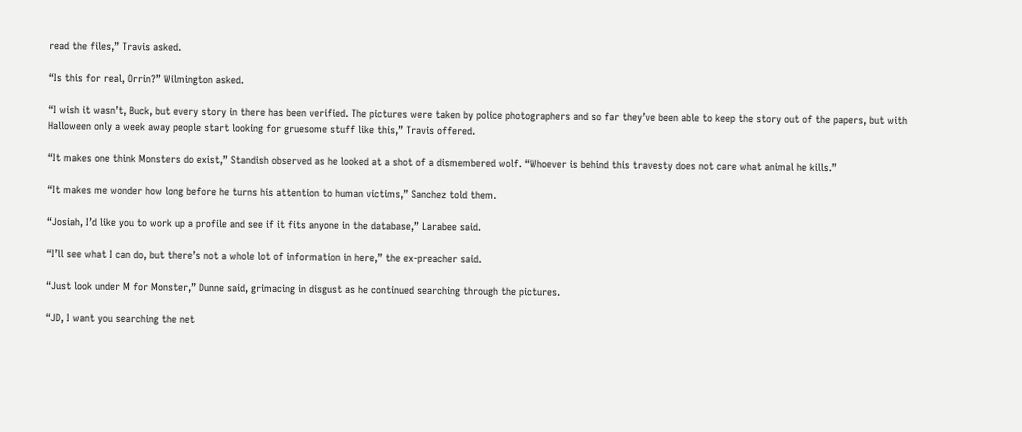read the files,” Travis asked.

“Is this for real, Orrin?” Wilmington asked.

“I wish it wasn’t, Buck, but every story in there has been verified. The pictures were taken by police photographers and so far they’ve been able to keep the story out of the papers, but with Halloween only a week away people start looking for gruesome stuff like this,” Travis offered.

“It makes one think Monsters do exist,” Standish observed as he looked at a shot of a dismembered wolf. “Whoever is behind this travesty does not care what animal he kills.”

“It makes me wonder how long before he turns his attention to human victims,” Sanchez told them.

“Josiah, I’d like you to work up a profile and see if it fits anyone in the database,” Larabee said.

“I’ll see what I can do, but there’s not a whole lot of information in here,” the ex-preacher said.

“Just look under M for Monster,” Dunne said, grimacing in disgust as he continued searching through the pictures.

“JD, I want you searching the net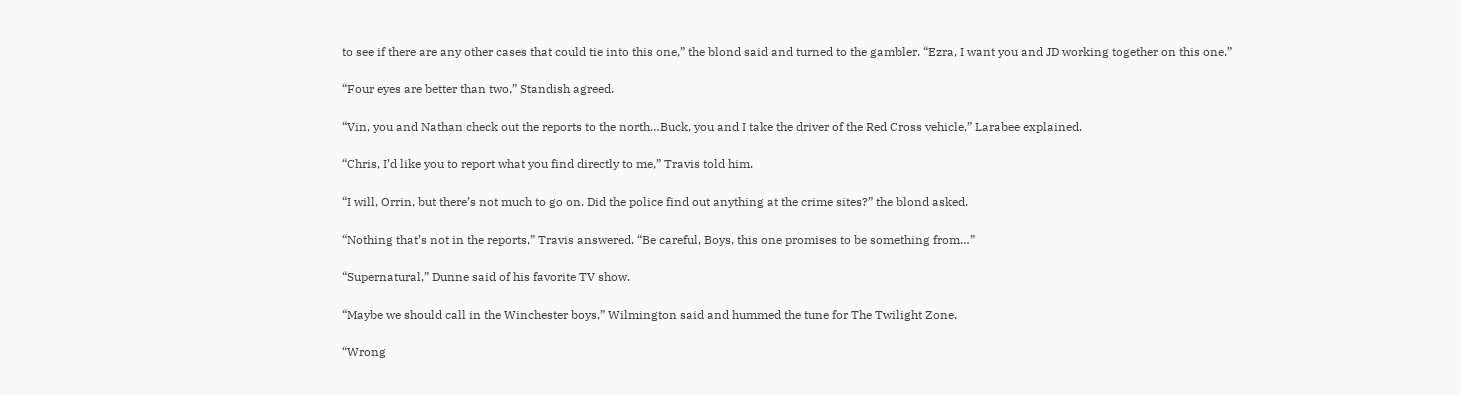to see if there are any other cases that could tie into this one,” the blond said and turned to the gambler. “Ezra, I want you and JD working together on this one.”

“Four eyes are better than two,” Standish agreed.

“Vin, you and Nathan check out the reports to the north…Buck, you and I take the driver of the Red Cross vehicle,” Larabee explained.

“Chris, I’d like you to report what you find directly to me,” Travis told him.

“I will, Orrin, but there’s not much to go on. Did the police find out anything at the crime sites?” the blond asked.

“Nothing that’s not in the reports,” Travis answered. “Be careful, Boys, this one promises to be something from…”

“Supernatural,” Dunne said of his favorite TV show.

“Maybe we should call in the Winchester boys,” Wilmington said and hummed the tune for The Twilight Zone.

“Wrong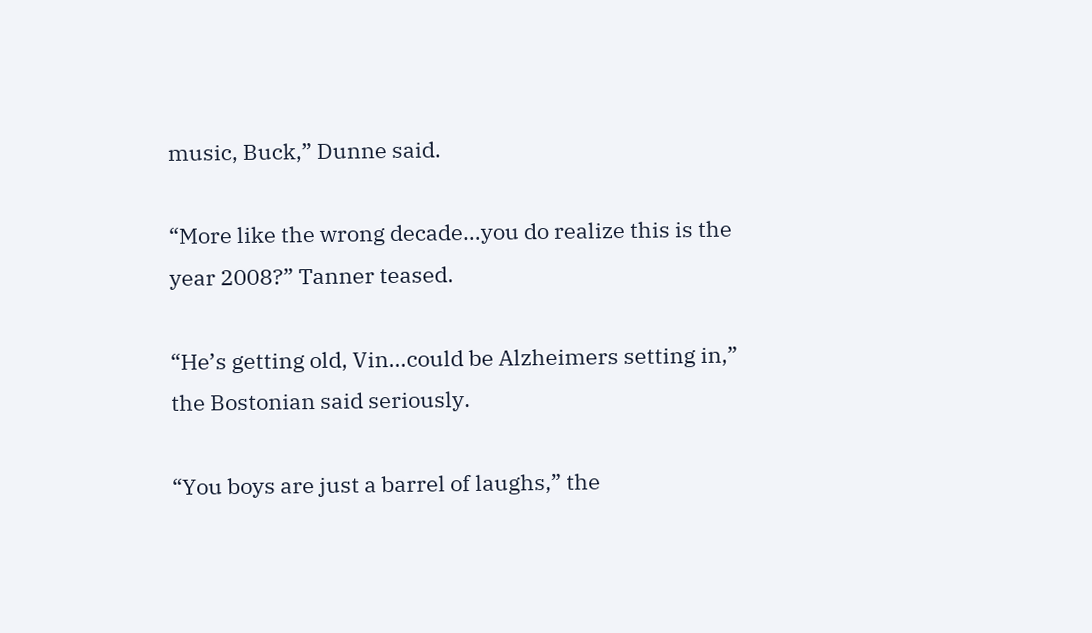music, Buck,” Dunne said.

“More like the wrong decade…you do realize this is the year 2008?” Tanner teased.

“He’s getting old, Vin…could be Alzheimers setting in,” the Bostonian said seriously.

“You boys are just a barrel of laughs,” the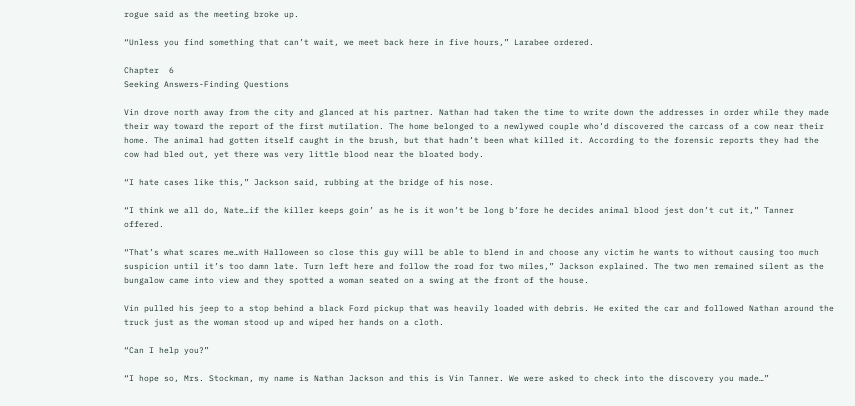rogue said as the meeting broke up.

“Unless you find something that can’t wait, we meet back here in five hours,” Larabee ordered.

Chapter  6
Seeking Answers-Finding Questions

Vin drove north away from the city and glanced at his partner. Nathan had taken the time to write down the addresses in order while they made their way toward the report of the first mutilation. The home belonged to a newlywed couple who’d discovered the carcass of a cow near their home. The animal had gotten itself caught in the brush, but that hadn’t been what killed it. According to the forensic reports they had the cow had bled out, yet there was very little blood near the bloated body.

“I hate cases like this,” Jackson said, rubbing at the bridge of his nose.

“I think we all do, Nate…if the killer keeps goin’ as he is it won’t be long b’fore he decides animal blood jest don’t cut it,” Tanner offered.

“That’s what scares me…with Halloween so close this guy will be able to blend in and choose any victim he wants to without causing too much suspicion until it’s too damn late. Turn left here and follow the road for two miles,” Jackson explained. The two men remained silent as the bungalow came into view and they spotted a woman seated on a swing at the front of the house.

Vin pulled his jeep to a stop behind a black Ford pickup that was heavily loaded with debris. He exited the car and followed Nathan around the truck just as the woman stood up and wiped her hands on a cloth.

“Can I help you?”

“I hope so, Mrs. Stockman, my name is Nathan Jackson and this is Vin Tanner. We were asked to check into the discovery you made…”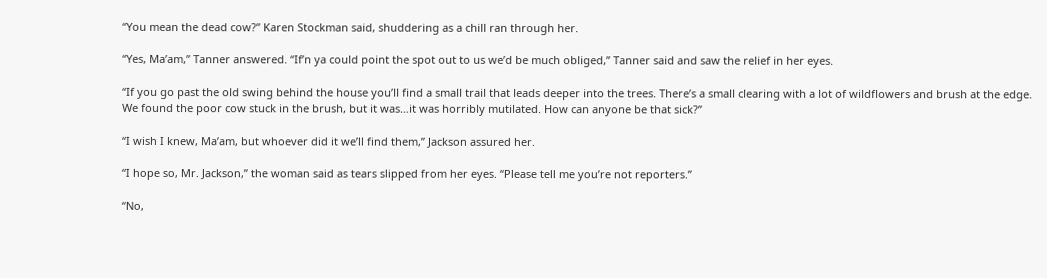“You mean the dead cow?” Karen Stockman said, shuddering as a chill ran through her.

“Yes, Ma’am,” Tanner answered. “If’n ya could point the spot out to us we’d be much obliged,” Tanner said and saw the relief in her eyes.

“If you go past the old swing behind the house you’ll find a small trail that leads deeper into the trees. There’s a small clearing with a lot of wildflowers and brush at the edge. We found the poor cow stuck in the brush, but it was…it was horribly mutilated. How can anyone be that sick?”

“I wish I knew, Ma’am, but whoever did it we’ll find them,” Jackson assured her.

“I hope so, Mr. Jackson,” the woman said as tears slipped from her eyes. “Please tell me you’re not reporters.”

“No,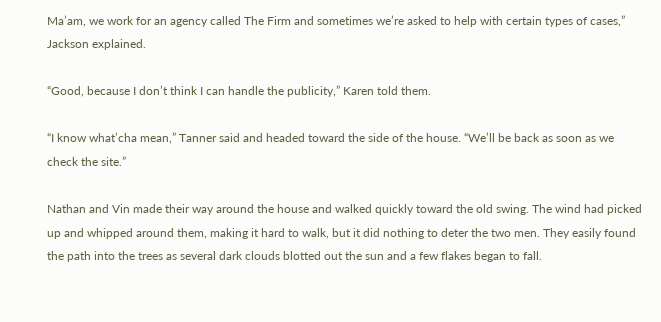Ma’am, we work for an agency called The Firm and sometimes we’re asked to help with certain types of cases,” Jackson explained.

“Good, because I don’t think I can handle the publicity,” Karen told them.

“I know what’cha mean,” Tanner said and headed toward the side of the house. “We’ll be back as soon as we check the site.”

Nathan and Vin made their way around the house and walked quickly toward the old swing. The wind had picked up and whipped around them, making it hard to walk, but it did nothing to deter the two men. They easily found the path into the trees as several dark clouds blotted out the sun and a few flakes began to fall.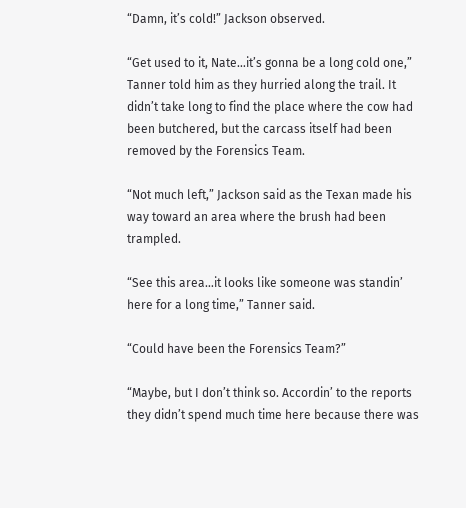“Damn, it’s cold!” Jackson observed.

“Get used to it, Nate…it’s gonna be a long cold one,” Tanner told him as they hurried along the trail. It didn’t take long to find the place where the cow had been butchered, but the carcass itself had been removed by the Forensics Team.

“Not much left,” Jackson said as the Texan made his way toward an area where the brush had been trampled.

“See this area…it looks like someone was standin’ here for a long time,” Tanner said.

“Could have been the Forensics Team?”

“Maybe, but I don’t think so. Accordin’ to the reports they didn’t spend much time here because there was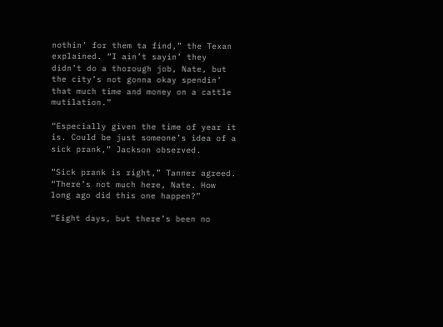nothin’ for them ta find,” the Texan explained. “I ain’t sayin’ they didn’t do a thorough job, Nate, but the city’s not gonna okay spendin’ that much time and money on a cattle mutilation.”

“Especially given the time of year it is. Could be just someone’s idea of a sick prank,” Jackson observed.

“Sick prank is right,” Tanner agreed. “There’s not much here, Nate. How long ago did this one happen?”

“Eight days, but there’s been no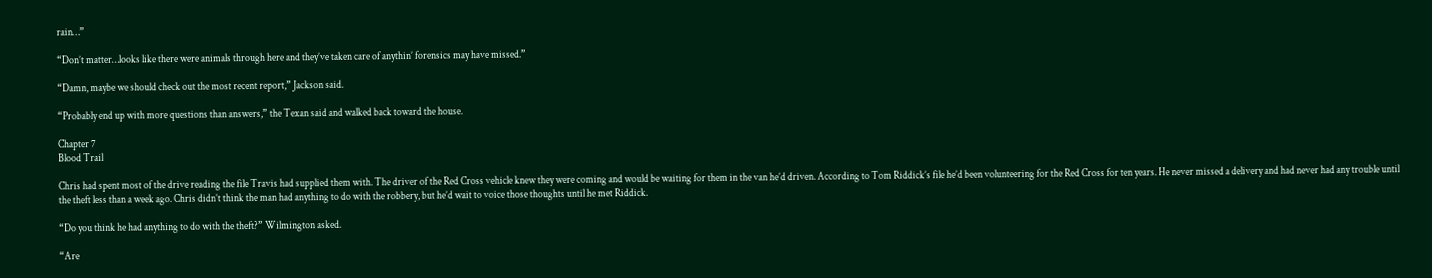rain…”

“Don’t matter…looks like there were animals through here and they’ve taken care of anythin’ forensics may have missed.”

“Damn, maybe we should check out the most recent report,” Jackson said.

“Probably end up with more questions than answers,” the Texan said and walked back toward the house.

Chapter 7
Blood Trail

Chris had spent most of the drive reading the file Travis had supplied them with. The driver of the Red Cross vehicle knew they were coming and would be waiting for them in the van he’d driven. According to Tom Riddick’s file he’d been volunteering for the Red Cross for ten years. He never missed a delivery and had never had any trouble until the theft less than a week ago. Chris didn’t think the man had anything to do with the robbery, but he’d wait to voice those thoughts until he met Riddick.

“Do you think he had anything to do with the theft?” Wilmington asked.

“Are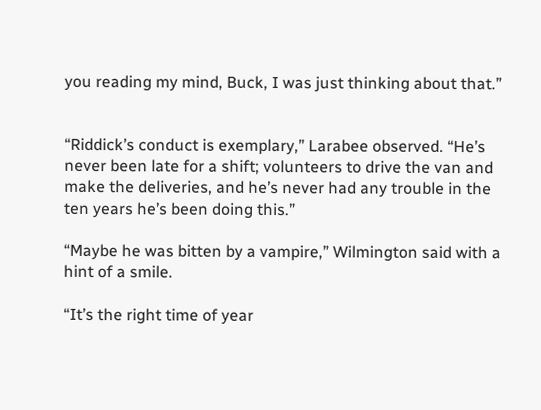you reading my mind, Buck, I was just thinking about that.”


“Riddick’s conduct is exemplary,” Larabee observed. “He’s never been late for a shift; volunteers to drive the van and make the deliveries, and he’s never had any trouble in the ten years he’s been doing this.”

“Maybe he was bitten by a vampire,” Wilmington said with a hint of a smile.

“It’s the right time of year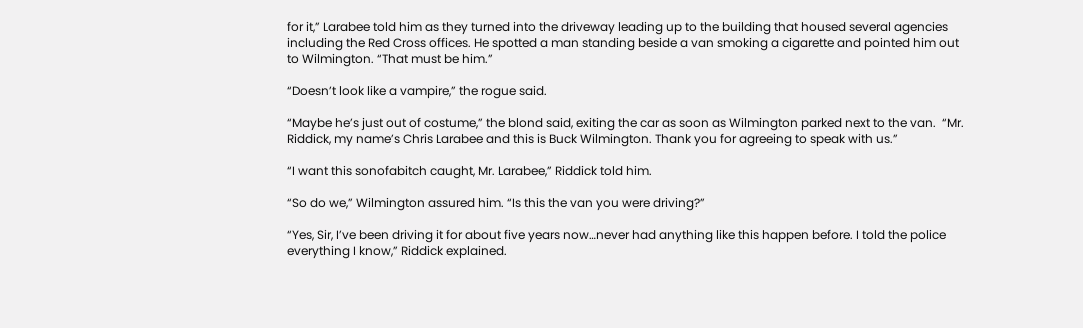for it,” Larabee told him as they turned into the driveway leading up to the building that housed several agencies including the Red Cross offices. He spotted a man standing beside a van smoking a cigarette and pointed him out to Wilmington. “That must be him.”

“Doesn’t look like a vampire,” the rogue said.

“Maybe he’s just out of costume,” the blond said, exiting the car as soon as Wilmington parked next to the van.  “Mr. Riddick, my name’s Chris Larabee and this is Buck Wilmington. Thank you for agreeing to speak with us.”

“I want this sonofabitch caught, Mr. Larabee,” Riddick told him.

“So do we,” Wilmington assured him. “Is this the van you were driving?”

“Yes, Sir, I’ve been driving it for about five years now…never had anything like this happen before. I told the police everything I know,” Riddick explained.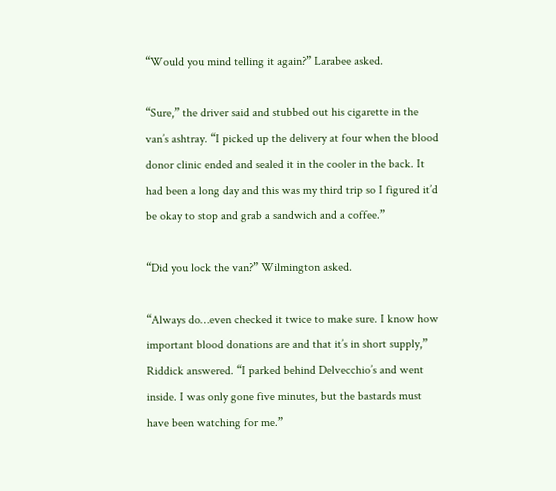“Would you mind telling it again?” Larabee asked.

“Sure,” the driver said and stubbed out his cigarette in the van’s ashtray. “I picked up the delivery at four when the blood donor clinic ended and sealed it in the cooler in the back. It had been a long day and this was my third trip so I figured it’d be okay to stop and grab a sandwich and a coffee.”

“Did you lock the van?” Wilmington asked.

“Always do…even checked it twice to make sure. I know how important blood donations are and that it’s in short supply,” Riddick answered. “I parked behind Delvecchio’s and went inside. I was only gone five minutes, but the bastards must have been watching for me.”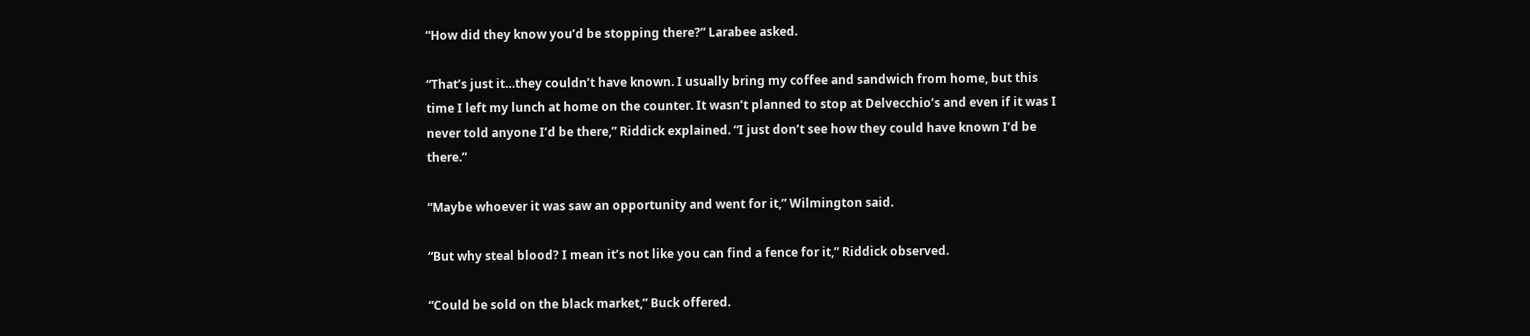“How did they know you’d be stopping there?” Larabee asked.

“That’s just it…they couldn’t have known. I usually bring my coffee and sandwich from home, but this time I left my lunch at home on the counter. It wasn’t planned to stop at Delvecchio’s and even if it was I never told anyone I’d be there,” Riddick explained. “I just don’t see how they could have known I’d be there.”

“Maybe whoever it was saw an opportunity and went for it,” Wilmington said.

“But why steal blood? I mean it’s not like you can find a fence for it,” Riddick observed.

“Could be sold on the black market,” Buck offered.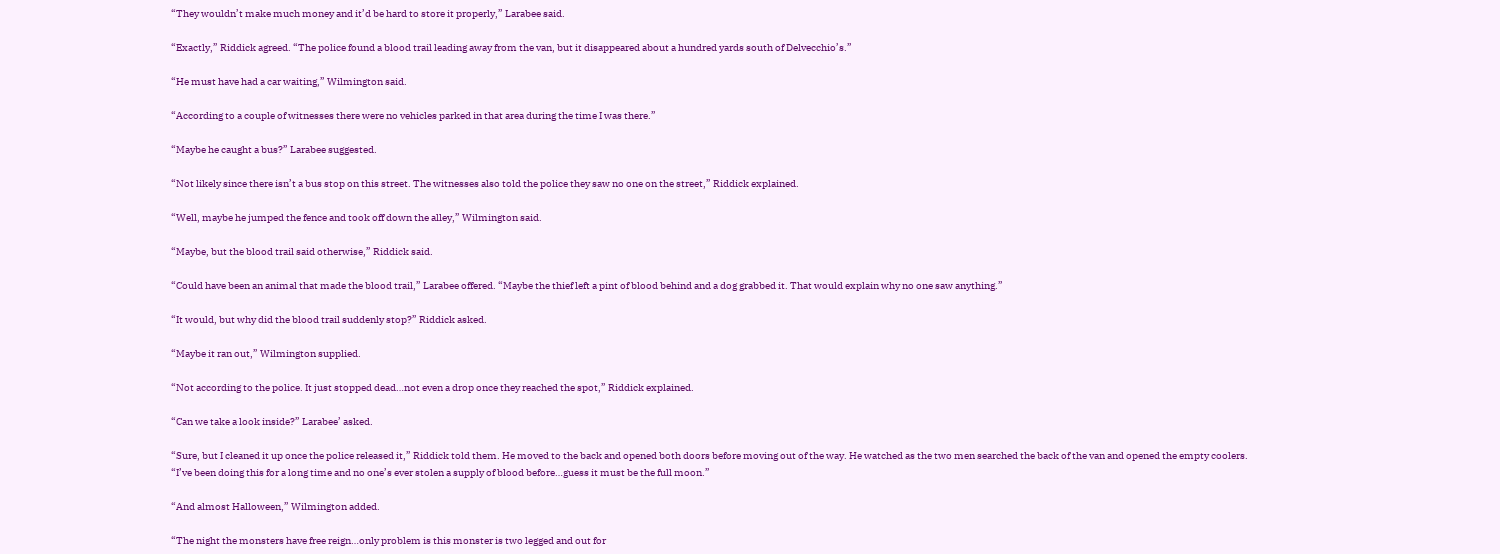“They wouldn’t make much money and it’d be hard to store it properly,” Larabee said.

“Exactly,” Riddick agreed. “The police found a blood trail leading away from the van, but it disappeared about a hundred yards south of Delvecchio’s.”

“He must have had a car waiting,” Wilmington said.

“According to a couple of witnesses there were no vehicles parked in that area during the time I was there.”

“Maybe he caught a bus?” Larabee suggested.

“Not likely since there isn’t a bus stop on this street. The witnesses also told the police they saw no one on the street,” Riddick explained.

“Well, maybe he jumped the fence and took off down the alley,” Wilmington said.

“Maybe, but the blood trail said otherwise,” Riddick said.

“Could have been an animal that made the blood trail,” Larabee offered. “Maybe the thief left a pint of blood behind and a dog grabbed it. That would explain why no one saw anything.”

“It would, but why did the blood trail suddenly stop?” Riddick asked.

“Maybe it ran out,” Wilmington supplied.

“Not according to the police. It just stopped dead…not even a drop once they reached the spot,” Riddick explained.

“Can we take a look inside?” Larabee’ asked.

“Sure, but I cleaned it up once the police released it,” Riddick told them. He moved to the back and opened both doors before moving out of the way. He watched as the two men searched the back of the van and opened the empty coolers. “I’ve been doing this for a long time and no one’s ever stolen a supply of blood before…guess it must be the full moon.”

“And almost Halloween,” Wilmington added.

“The night the monsters have free reign…only problem is this monster is two legged and out for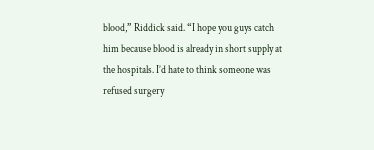blood,” Riddick said. “I hope you guys catch him because blood is already in short supply at the hospitals. I’d hate to think someone was refused surgery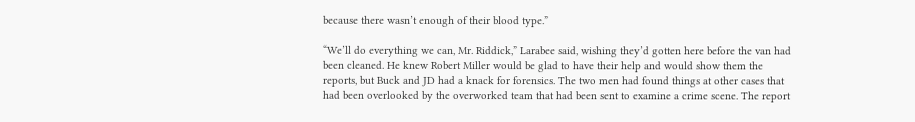because there wasn’t enough of their blood type.”

“We’ll do everything we can, Mr. Riddick,” Larabee said, wishing they’d gotten here before the van had been cleaned. He knew Robert Miller would be glad to have their help and would show them the reports, but Buck and JD had a knack for forensics. The two men had found things at other cases that had been overlooked by the overworked team that had been sent to examine a crime scene. The report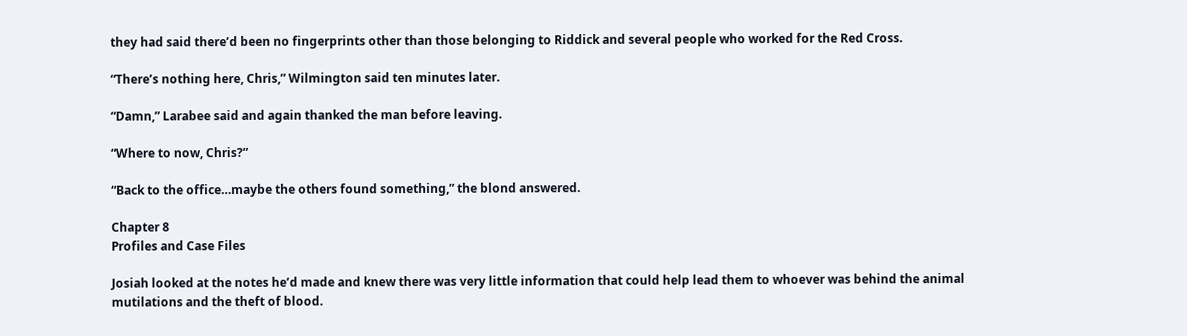they had said there’d been no fingerprints other than those belonging to Riddick and several people who worked for the Red Cross.

“There’s nothing here, Chris,” Wilmington said ten minutes later.

“Damn,” Larabee said and again thanked the man before leaving.

“Where to now, Chris?”

“Back to the office…maybe the others found something,” the blond answered.

Chapter 8
Profiles and Case Files

Josiah looked at the notes he’d made and knew there was very little information that could help lead them to whoever was behind the animal mutilations and the theft of blood.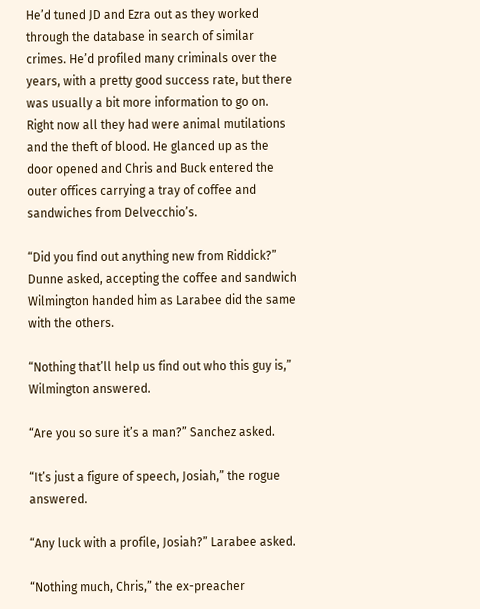He’d tuned JD and Ezra out as they worked through the database in search of similar crimes. He’d profiled many criminals over the years, with a pretty good success rate, but there was usually a bit more information to go on. Right now all they had were animal mutilations and the theft of blood. He glanced up as the door opened and Chris and Buck entered the outer offices carrying a tray of coffee and sandwiches from Delvecchio’s.

“Did you find out anything new from Riddick?” Dunne asked, accepting the coffee and sandwich Wilmington handed him as Larabee did the same with the others.

“Nothing that’ll help us find out who this guy is,” Wilmington answered.

“Are you so sure it’s a man?” Sanchez asked.

“It’s just a figure of speech, Josiah,” the rogue answered.

“Any luck with a profile, Josiah?” Larabee asked.

“Nothing much, Chris,” the ex-preacher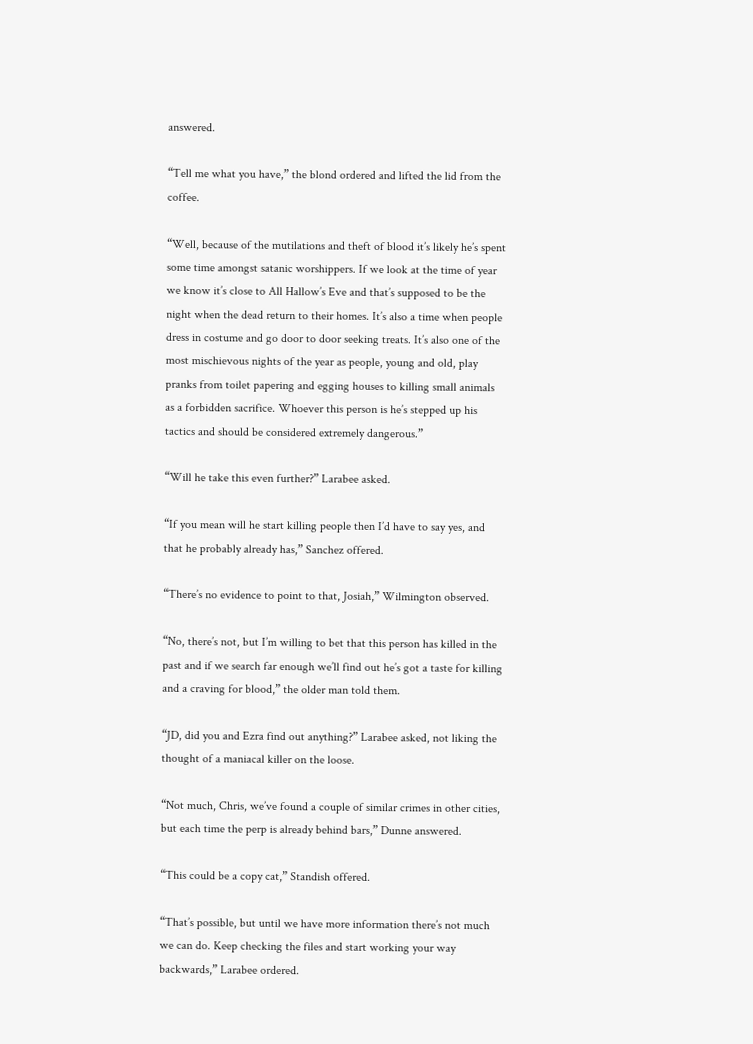answered.

“Tell me what you have,” the blond ordered and lifted the lid from the coffee.

“Well, because of the mutilations and theft of blood it’s likely he’s spent some time amongst satanic worshippers. If we look at the time of year we know it’s close to All Hallow’s Eve and that’s supposed to be the night when the dead return to their homes. It’s also a time when people dress in costume and go door to door seeking treats. It’s also one of the most mischievous nights of the year as people, young and old, play pranks from toilet papering and egging houses to killing small animals as a forbidden sacrifice. Whoever this person is he’s stepped up his tactics and should be considered extremely dangerous.”

“Will he take this even further?” Larabee asked.

“If you mean will he start killing people then I’d have to say yes, and that he probably already has,” Sanchez offered.

“There’s no evidence to point to that, Josiah,” Wilmington observed.

“No, there’s not, but I’m willing to bet that this person has killed in the past and if we search far enough we’ll find out he’s got a taste for killing and a craving for blood,” the older man told them.

“JD, did you and Ezra find out anything?” Larabee asked, not liking the thought of a maniacal killer on the loose.

“Not much, Chris, we’ve found a couple of similar crimes in other cities, but each time the perp is already behind bars,” Dunne answered.

“This could be a copy cat,” Standish offered.

“That’s possible, but until we have more information there’s not much we can do. Keep checking the files and start working your way backwards,” Larabee ordered.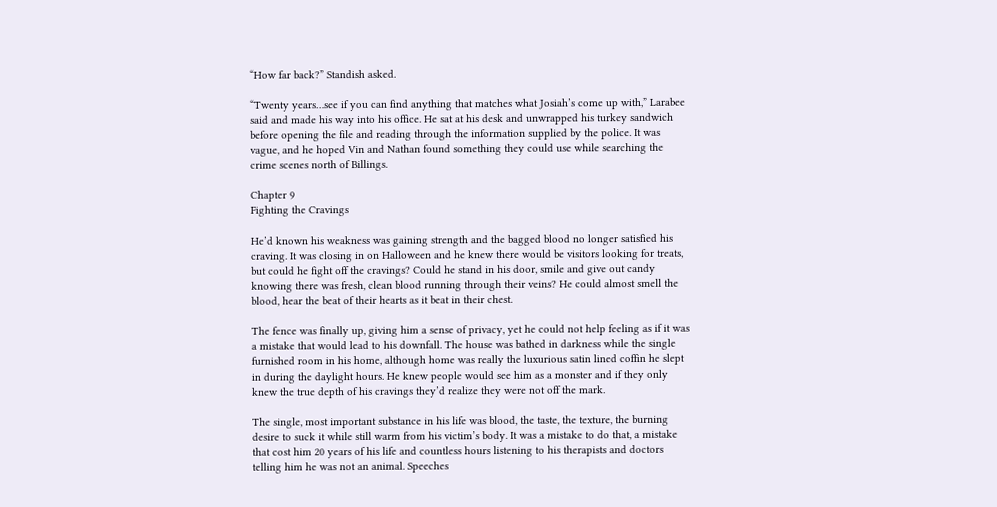“How far back?” Standish asked.

“Twenty years…see if you can find anything that matches what Josiah’s come up with,” Larabee said and made his way into his office. He sat at his desk and unwrapped his turkey sandwich before opening the file and reading through the information supplied by the police. It was vague, and he hoped Vin and Nathan found something they could use while searching the crime scenes north of Billings.

Chapter 9
Fighting the Cravings

He’d known his weakness was gaining strength and the bagged blood no longer satisfied his craving. It was closing in on Halloween and he knew there would be visitors looking for treats, but could he fight off the cravings? Could he stand in his door, smile and give out candy knowing there was fresh, clean blood running through their veins? He could almost smell the blood, hear the beat of their hearts as it beat in their chest.

The fence was finally up, giving him a sense of privacy, yet he could not help feeling as if it was a mistake that would lead to his downfall. The house was bathed in darkness while the single furnished room in his home, although home was really the luxurious satin lined coffin he slept in during the daylight hours. He knew people would see him as a monster and if they only knew the true depth of his cravings they’d realize they were not off the mark.

The single, most important substance in his life was blood, the taste, the texture, the burning desire to suck it while still warm from his victim’s body. It was a mistake to do that, a mistake that cost him 20 years of his life and countless hours listening to his therapists and doctors telling him he was not an animal. Speeches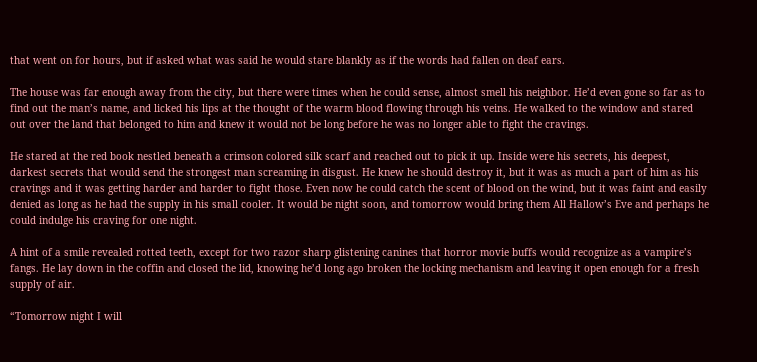that went on for hours, but if asked what was said he would stare blankly as if the words had fallen on deaf ears.

The house was far enough away from the city, but there were times when he could sense, almost smell his neighbor. He’d even gone so far as to find out the man’s name, and licked his lips at the thought of the warm blood flowing through his veins. He walked to the window and stared out over the land that belonged to him and knew it would not be long before he was no longer able to fight the cravings.

He stared at the red book nestled beneath a crimson colored silk scarf and reached out to pick it up. Inside were his secrets, his deepest, darkest secrets that would send the strongest man screaming in disgust. He knew he should destroy it, but it was as much a part of him as his cravings and it was getting harder and harder to fight those. Even now he could catch the scent of blood on the wind, but it was faint and easily denied as long as he had the supply in his small cooler. It would be night soon, and tomorrow would bring them All Hallow’s Eve and perhaps he could indulge his craving for one night.

A hint of a smile revealed rotted teeth, except for two razor sharp glistening canines that horror movie buffs would recognize as a vampire’s fangs. He lay down in the coffin and closed the lid, knowing he’d long ago broken the locking mechanism and leaving it open enough for a fresh supply of air.

“Tomorrow night I will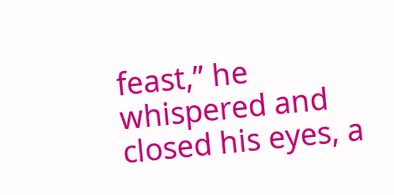feast,” he whispered and closed his eyes, a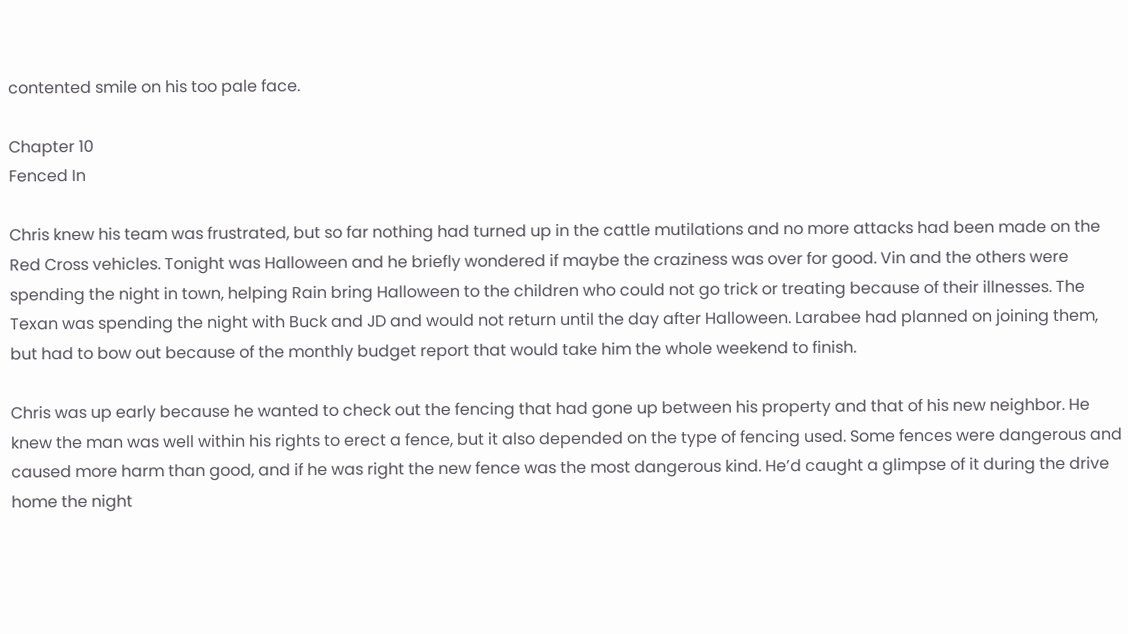contented smile on his too pale face.

Chapter 10
Fenced In

Chris knew his team was frustrated, but so far nothing had turned up in the cattle mutilations and no more attacks had been made on the Red Cross vehicles. Tonight was Halloween and he briefly wondered if maybe the craziness was over for good. Vin and the others were spending the night in town, helping Rain bring Halloween to the children who could not go trick or treating because of their illnesses. The Texan was spending the night with Buck and JD and would not return until the day after Halloween. Larabee had planned on joining them, but had to bow out because of the monthly budget report that would take him the whole weekend to finish.

Chris was up early because he wanted to check out the fencing that had gone up between his property and that of his new neighbor. He knew the man was well within his rights to erect a fence, but it also depended on the type of fencing used. Some fences were dangerous and caused more harm than good, and if he was right the new fence was the most dangerous kind. He’d caught a glimpse of it during the drive home the night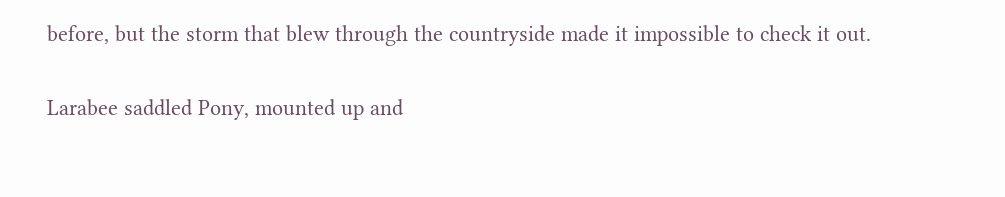before, but the storm that blew through the countryside made it impossible to check it out.

Larabee saddled Pony, mounted up and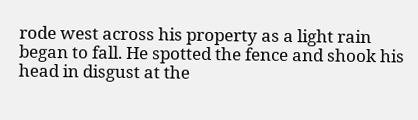rode west across his property as a light rain began to fall. He spotted the fence and shook his head in disgust at the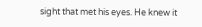sight that met his eyes. He knew it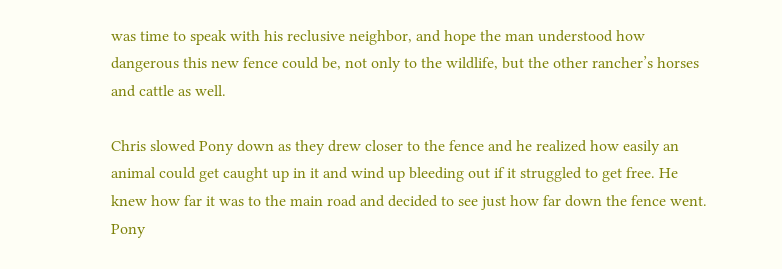was time to speak with his reclusive neighbor, and hope the man understood how dangerous this new fence could be, not only to the wildlife, but the other rancher’s horses and cattle as well.

Chris slowed Pony down as they drew closer to the fence and he realized how easily an animal could get caught up in it and wind up bleeding out if it struggled to get free. He knew how far it was to the main road and decided to see just how far down the fence went. Pony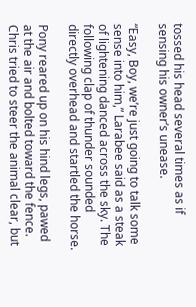tossed his head several times as if sensing his owner’s unease.

“Easy, Boy, we’re just going to talk some sense into him,” Larabee said as a steak of lightening danced across the sky. The following clap of thunder sounded directly overhead and startled the horse.

Pony reared up on his hind legs, pawed at the air and bolted toward the fence. Chris tried to steer the animal clear, but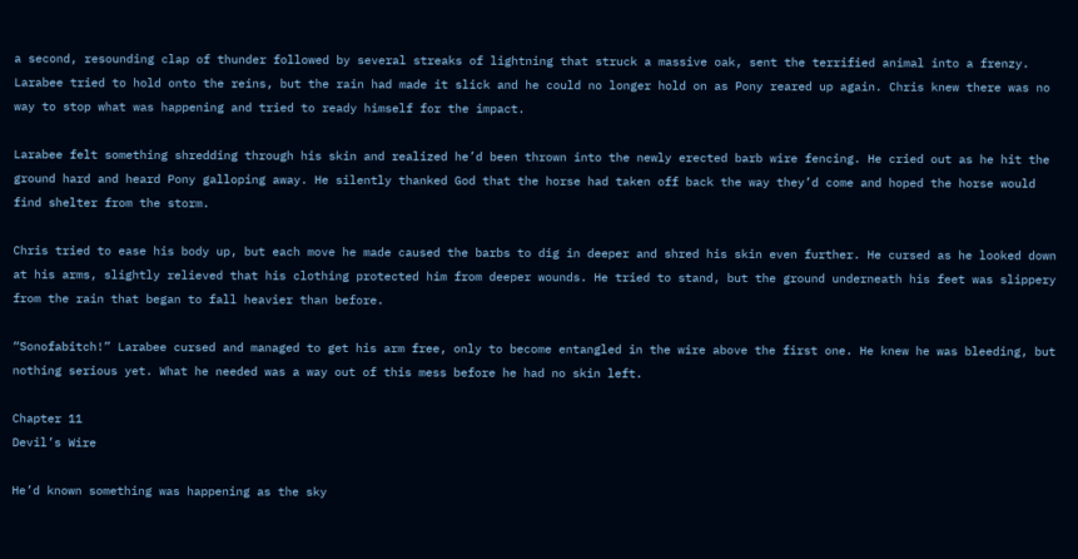a second, resounding clap of thunder followed by several streaks of lightning that struck a massive oak, sent the terrified animal into a frenzy. Larabee tried to hold onto the reins, but the rain had made it slick and he could no longer hold on as Pony reared up again. Chris knew there was no way to stop what was happening and tried to ready himself for the impact.

Larabee felt something shredding through his skin and realized he’d been thrown into the newly erected barb wire fencing. He cried out as he hit the ground hard and heard Pony galloping away. He silently thanked God that the horse had taken off back the way they’d come and hoped the horse would find shelter from the storm.

Chris tried to ease his body up, but each move he made caused the barbs to dig in deeper and shred his skin even further. He cursed as he looked down at his arms, slightly relieved that his clothing protected him from deeper wounds. He tried to stand, but the ground underneath his feet was slippery from the rain that began to fall heavier than before.

“Sonofabitch!” Larabee cursed and managed to get his arm free, only to become entangled in the wire above the first one. He knew he was bleeding, but nothing serious yet. What he needed was a way out of this mess before he had no skin left.

Chapter 11
Devil’s Wire

He’d known something was happening as the sky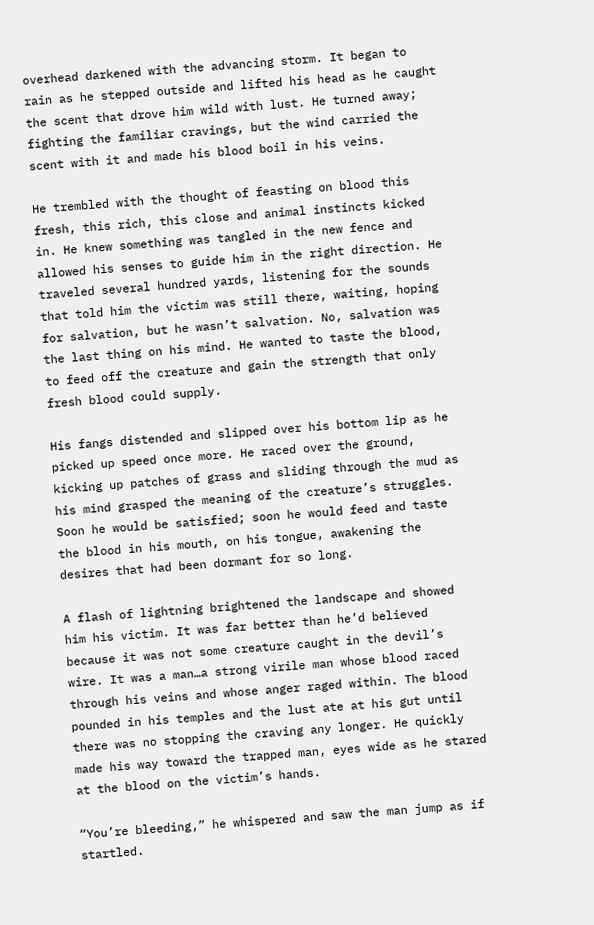overhead darkened with the advancing storm. It began to rain as he stepped outside and lifted his head as he caught the scent that drove him wild with lust. He turned away; fighting the familiar cravings, but the wind carried the scent with it and made his blood boil in his veins.

He trembled with the thought of feasting on blood this fresh, this rich, this close and animal instincts kicked in. He knew something was tangled in the new fence and allowed his senses to guide him in the right direction. He traveled several hundred yards, listening for the sounds that told him the victim was still there, waiting, hoping for salvation, but he wasn’t salvation. No, salvation was the last thing on his mind. He wanted to taste the blood, to feed off the creature and gain the strength that only fresh blood could supply.

His fangs distended and slipped over his bottom lip as he picked up speed once more. He raced over the ground, kicking up patches of grass and sliding through the mud as his mind grasped the meaning of the creature’s struggles. Soon he would be satisfied; soon he would feed and taste the blood in his mouth, on his tongue, awakening the desires that had been dormant for so long.

A flash of lightning brightened the landscape and showed him his victim. It was far better than he’d believed because it was not some creature caught in the devil’s wire. It was a man…a strong virile man whose blood raced through his veins and whose anger raged within. The blood pounded in his temples and the lust ate at his gut until there was no stopping the craving any longer. He quickly made his way toward the trapped man, eyes wide as he stared at the blood on the victim’s hands.

“You’re bleeding,” he whispered and saw the man jump as if startled.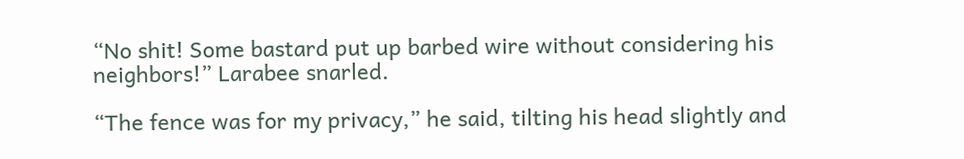“No shit! Some bastard put up barbed wire without considering his neighbors!” Larabee snarled.

“The fence was for my privacy,” he said, tilting his head slightly and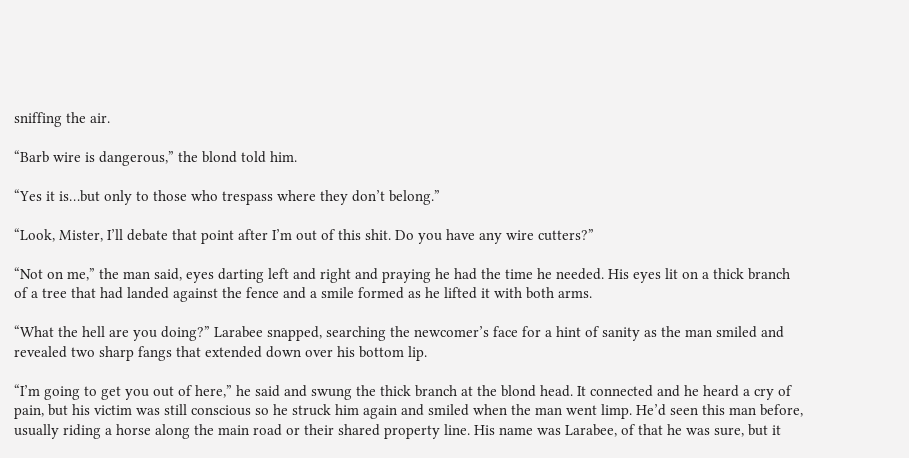sniffing the air.

“Barb wire is dangerous,” the blond told him.

“Yes it is…but only to those who trespass where they don’t belong.”

“Look, Mister, I’ll debate that point after I’m out of this shit. Do you have any wire cutters?”

“Not on me,” the man said, eyes darting left and right and praying he had the time he needed. His eyes lit on a thick branch of a tree that had landed against the fence and a smile formed as he lifted it with both arms.

“What the hell are you doing?” Larabee snapped, searching the newcomer’s face for a hint of sanity as the man smiled and revealed two sharp fangs that extended down over his bottom lip.

“I’m going to get you out of here,” he said and swung the thick branch at the blond head. It connected and he heard a cry of pain, but his victim was still conscious so he struck him again and smiled when the man went limp. He’d seen this man before, usually riding a horse along the main road or their shared property line. His name was Larabee, of that he was sure, but it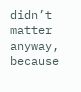didn’t matter anyway, because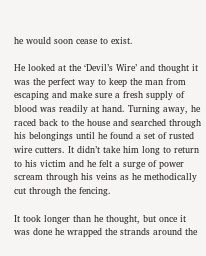he would soon cease to exist.

He looked at the ‘Devil’s Wire’ and thought it was the perfect way to keep the man from escaping and make sure a fresh supply of blood was readily at hand. Turning away, he raced back to the house and searched through his belongings until he found a set of rusted wire cutters. It didn’t take him long to return to his victim and he felt a surge of power scream through his veins as he methodically cut through the fencing.

It took longer than he thought, but once it was done he wrapped the strands around the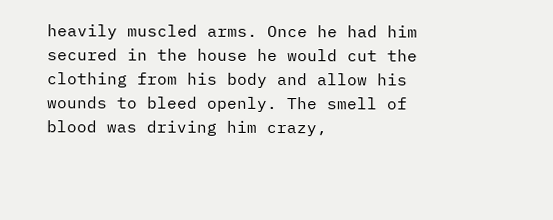heavily muscled arms. Once he had him secured in the house he would cut the clothing from his body and allow his wounds to bleed openly. The smell of blood was driving him crazy,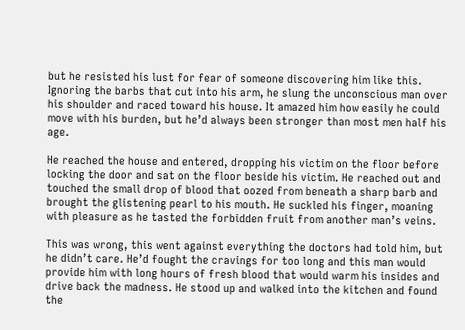but he resisted his lust for fear of someone discovering him like this. Ignoring the barbs that cut into his arm, he slung the unconscious man over his shoulder and raced toward his house. It amazed him how easily he could move with his burden, but he’d always been stronger than most men half his age.

He reached the house and entered, dropping his victim on the floor before locking the door and sat on the floor beside his victim. He reached out and touched the small drop of blood that oozed from beneath a sharp barb and brought the glistening pearl to his mouth. He suckled his finger, moaning with pleasure as he tasted the forbidden fruit from another man’s veins.

This was wrong, this went against everything the doctors had told him, but he didn’t care. He’d fought the cravings for too long and this man would provide him with long hours of fresh blood that would warm his insides and drive back the madness. He stood up and walked into the kitchen and found the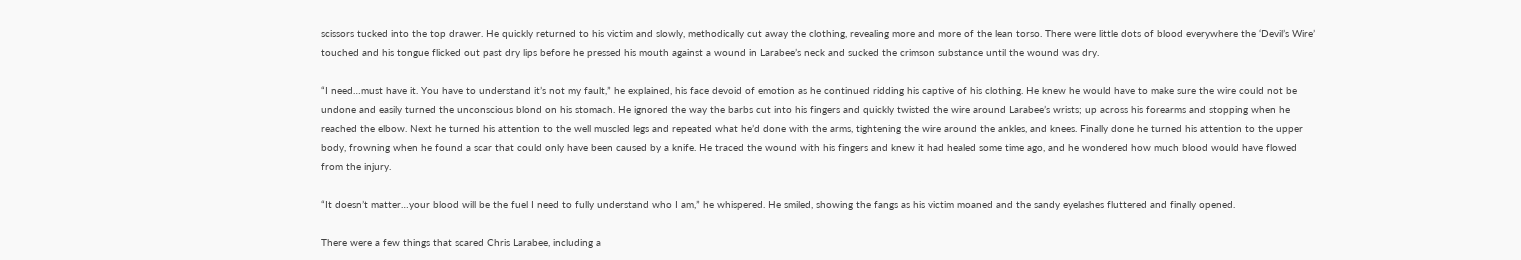scissors tucked into the top drawer. He quickly returned to his victim and slowly, methodically cut away the clothing, revealing more and more of the lean torso. There were little dots of blood everywhere the ‘Devil’s Wire’ touched and his tongue flicked out past dry lips before he pressed his mouth against a wound in Larabee’s neck and sucked the crimson substance until the wound was dry.

“I need…must have it. You have to understand it’s not my fault,” he explained, his face devoid of emotion as he continued ridding his captive of his clothing. He knew he would have to make sure the wire could not be undone and easily turned the unconscious blond on his stomach. He ignored the way the barbs cut into his fingers and quickly twisted the wire around Larabee’s wrists; up across his forearms and stopping when he reached the elbow. Next he turned his attention to the well muscled legs and repeated what he’d done with the arms, tightening the wire around the ankles, and knees. Finally done he turned his attention to the upper body, frowning when he found a scar that could only have been caused by a knife. He traced the wound with his fingers and knew it had healed some time ago, and he wondered how much blood would have flowed from the injury.

“It doesn’t matter…your blood will be the fuel I need to fully understand who I am,” he whispered. He smiled, showing the fangs as his victim moaned and the sandy eyelashes fluttered and finally opened.

There were a few things that scared Chris Larabee, including a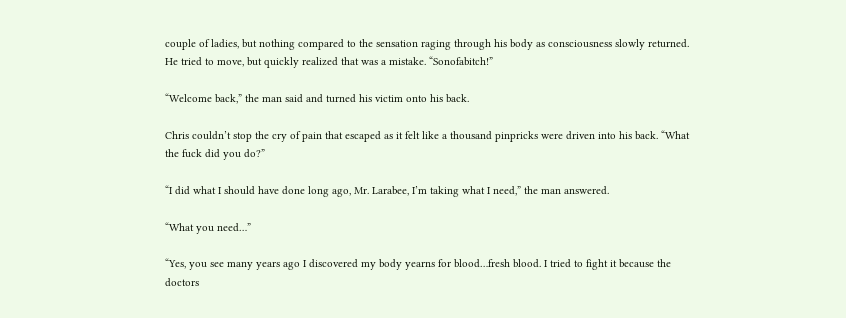couple of ladies, but nothing compared to the sensation raging through his body as consciousness slowly returned. He tried to move, but quickly realized that was a mistake. “Sonofabitch!”

“Welcome back,” the man said and turned his victim onto his back.

Chris couldn’t stop the cry of pain that escaped as it felt like a thousand pinpricks were driven into his back. “What the fuck did you do?”

“I did what I should have done long ago, Mr. Larabee, I’m taking what I need,” the man answered.

“What you need…”

“Yes, you see many years ago I discovered my body yearns for blood…fresh blood. I tried to fight it because the doctors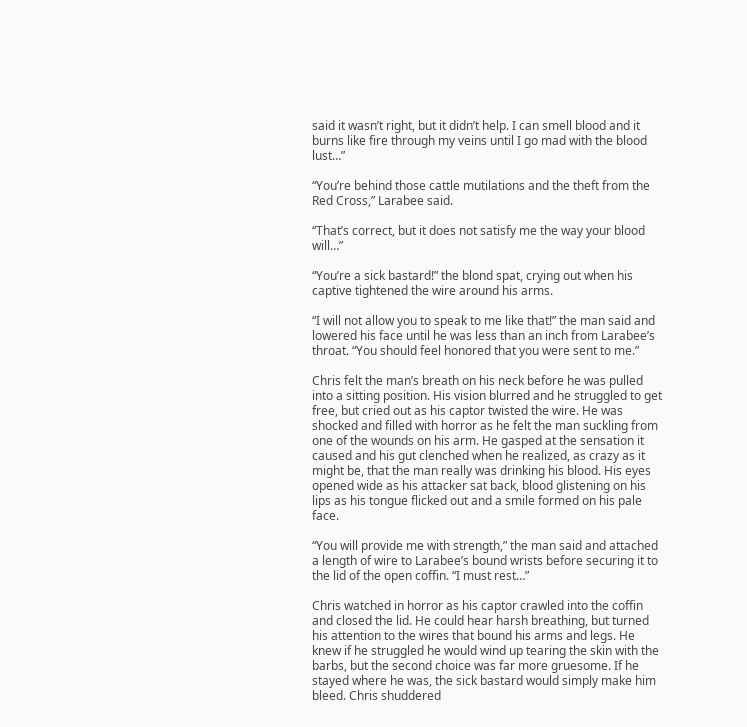said it wasn’t right, but it didn’t help. I can smell blood and it burns like fire through my veins until I go mad with the blood lust…”

“You’re behind those cattle mutilations and the theft from the Red Cross,” Larabee said.

“That’s correct, but it does not satisfy me the way your blood will…”

“You’re a sick bastard!” the blond spat, crying out when his captive tightened the wire around his arms.

“I will not allow you to speak to me like that!” the man said and lowered his face until he was less than an inch from Larabee’s throat. “You should feel honored that you were sent to me.”

Chris felt the man’s breath on his neck before he was pulled into a sitting position. His vision blurred and he struggled to get free, but cried out as his captor twisted the wire. He was shocked and filled with horror as he felt the man suckling from one of the wounds on his arm. He gasped at the sensation it caused and his gut clenched when he realized, as crazy as it might be, that the man really was drinking his blood. His eyes opened wide as his attacker sat back, blood glistening on his lips as his tongue flicked out and a smile formed on his pale face.

“You will provide me with strength,” the man said and attached a length of wire to Larabee’s bound wrists before securing it to the lid of the open coffin. “I must rest…”

Chris watched in horror as his captor crawled into the coffin and closed the lid. He could hear harsh breathing, but turned his attention to the wires that bound his arms and legs. He knew if he struggled he would wind up tearing the skin with the barbs, but the second choice was far more gruesome. If he stayed where he was, the sick bastard would simply make him bleed. Chris shuddered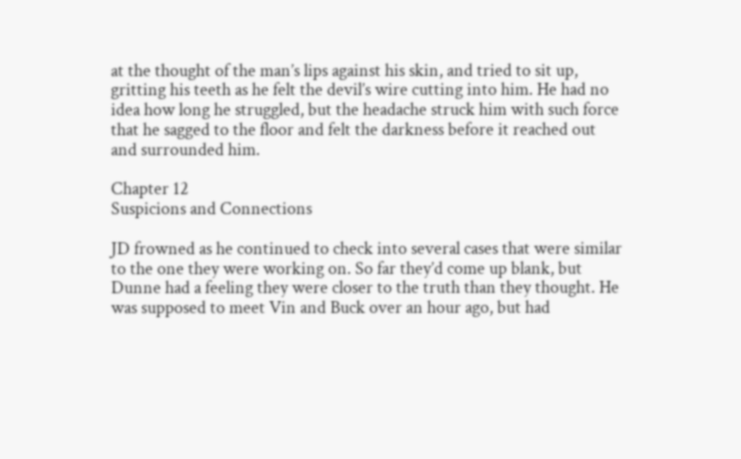at the thought of the man’s lips against his skin, and tried to sit up, gritting his teeth as he felt the devil’s wire cutting into him. He had no idea how long he struggled, but the headache struck him with such force that he sagged to the floor and felt the darkness before it reached out and surrounded him.

Chapter 12
Suspicions and Connections

JD frowned as he continued to check into several cases that were similar to the one they were working on. So far they’d come up blank, but Dunne had a feeling they were closer to the truth than they thought. He was supposed to meet Vin and Buck over an hour ago, but had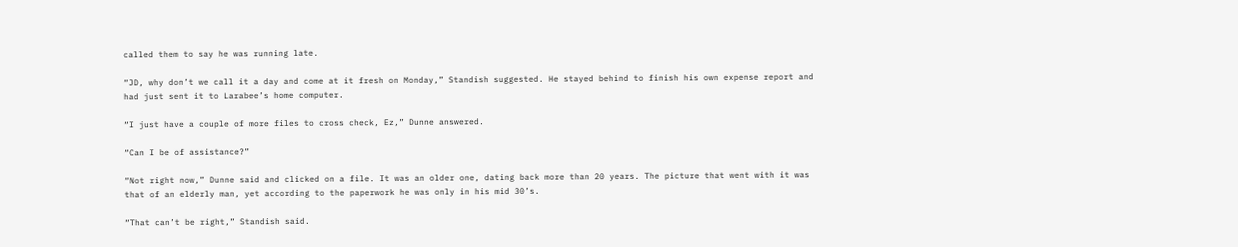called them to say he was running late.

“JD, why don’t we call it a day and come at it fresh on Monday,” Standish suggested. He stayed behind to finish his own expense report and had just sent it to Larabee’s home computer.

“I just have a couple of more files to cross check, Ez,” Dunne answered.

“Can I be of assistance?”

“Not right now,” Dunne said and clicked on a file. It was an older one, dating back more than 20 years. The picture that went with it was that of an elderly man, yet according to the paperwork he was only in his mid 30’s.

“That can’t be right,” Standish said.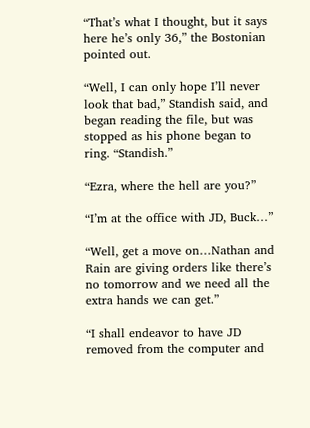“That’s what I thought, but it says here he’s only 36,” the Bostonian pointed out.

“Well, I can only hope I’ll never look that bad,” Standish said, and began reading the file, but was stopped as his phone began to ring. “Standish.”

“Ezra, where the hell are you?”

“I’m at the office with JD, Buck…”

“Well, get a move on…Nathan and Rain are giving orders like there’s no tomorrow and we need all the extra hands we can get.”

“I shall endeavor to have JD removed from the computer and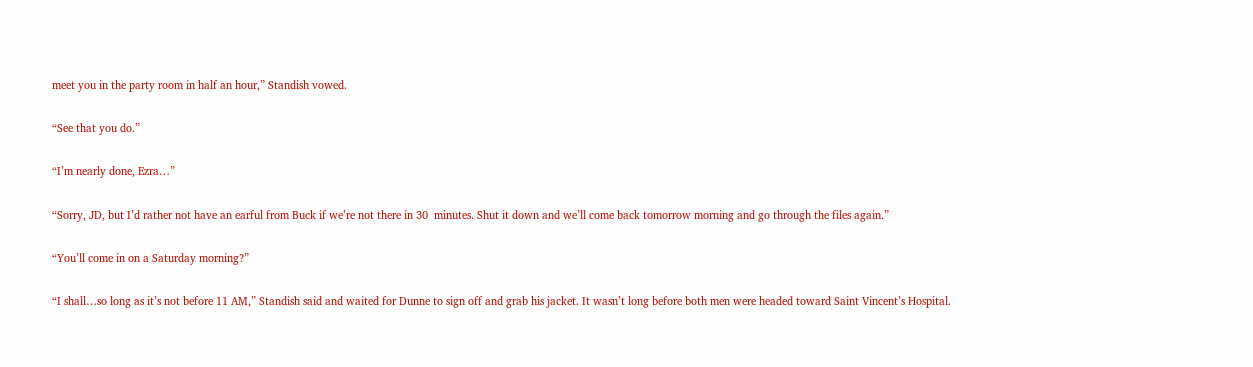meet you in the party room in half an hour,” Standish vowed.

“See that you do.”

“I’m nearly done, Ezra…”

“Sorry, JD, but I’d rather not have an earful from Buck if we’re not there in 30  minutes. Shut it down and we’ll come back tomorrow morning and go through the files again.”

“You’ll come in on a Saturday morning?”

“I shall…so long as it’s not before 11 AM,” Standish said and waited for Dunne to sign off and grab his jacket. It wasn’t long before both men were headed toward Saint Vincent’s Hospital.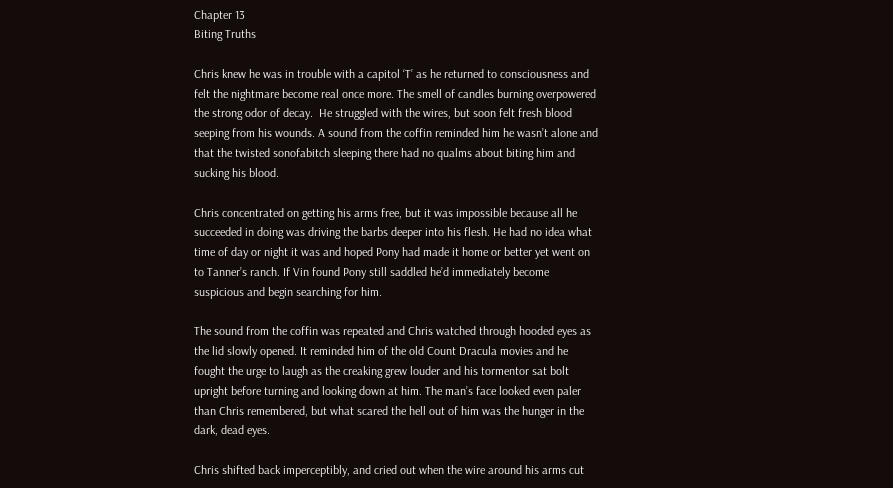Chapter 13
Biting Truths

Chris knew he was in trouble with a capitol ‘T’ as he returned to consciousness and felt the nightmare become real once more. The smell of candles burning overpowered the strong odor of decay.  He struggled with the wires, but soon felt fresh blood seeping from his wounds. A sound from the coffin reminded him he wasn’t alone and that the twisted sonofabitch sleeping there had no qualms about biting him and sucking his blood.

Chris concentrated on getting his arms free, but it was impossible because all he succeeded in doing was driving the barbs deeper into his flesh. He had no idea what time of day or night it was and hoped Pony had made it home or better yet went on to Tanner’s ranch. If Vin found Pony still saddled he’d immediately become suspicious and begin searching for him.

The sound from the coffin was repeated and Chris watched through hooded eyes as the lid slowly opened. It reminded him of the old Count Dracula movies and he fought the urge to laugh as the creaking grew louder and his tormentor sat bolt upright before turning and looking down at him. The man’s face looked even paler than Chris remembered, but what scared the hell out of him was the hunger in the dark, dead eyes.

Chris shifted back imperceptibly, and cried out when the wire around his arms cut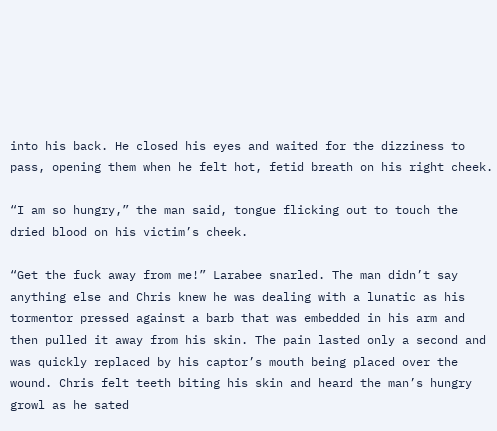into his back. He closed his eyes and waited for the dizziness to pass, opening them when he felt hot, fetid breath on his right cheek.

“I am so hungry,” the man said, tongue flicking out to touch the dried blood on his victim’s cheek.

“Get the fuck away from me!” Larabee snarled. The man didn’t say anything else and Chris knew he was dealing with a lunatic as his tormentor pressed against a barb that was embedded in his arm and then pulled it away from his skin. The pain lasted only a second and was quickly replaced by his captor’s mouth being placed over the wound. Chris felt teeth biting his skin and heard the man’s hungry growl as he sated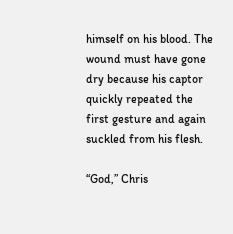himself on his blood. The wound must have gone dry because his captor quickly repeated the first gesture and again suckled from his flesh.

“God,” Chris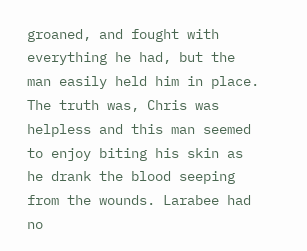groaned, and fought with everything he had, but the man easily held him in place. The truth was, Chris was helpless and this man seemed to enjoy biting his skin as he drank the blood seeping from the wounds. Larabee had no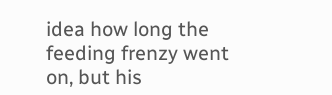idea how long the feeding frenzy went on, but his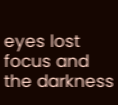eyes lost focus and the darkness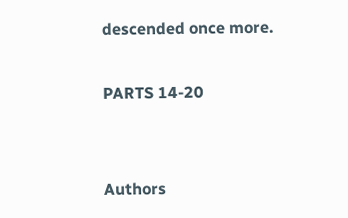descended once more.

PARTS 14-20


Authors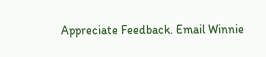Appreciate Feedback. Email Winnie